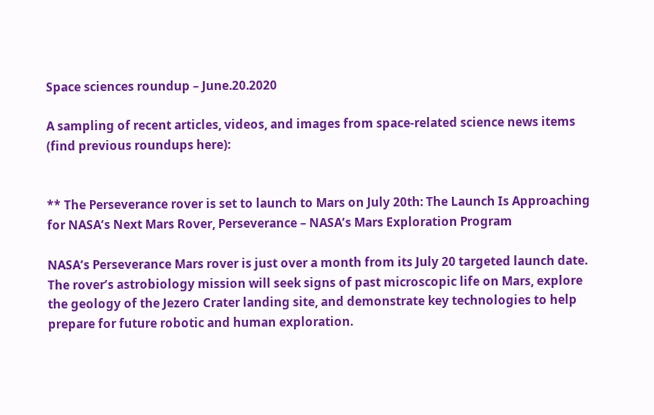Space sciences roundup – June.20.2020

A sampling of recent articles, videos, and images from space-related science news items (find previous roundups here):


** The Perseverance rover is set to launch to Mars on July 20th: The Launch Is Approaching for NASA’s Next Mars Rover, Perseverance – NASA’s Mars Exploration Program

NASA’s Perseverance Mars rover is just over a month from its July 20 targeted launch date. The rover’s astrobiology mission will seek signs of past microscopic life on Mars, explore the geology of the Jezero Crater landing site, and demonstrate key technologies to help prepare for future robotic and human exploration.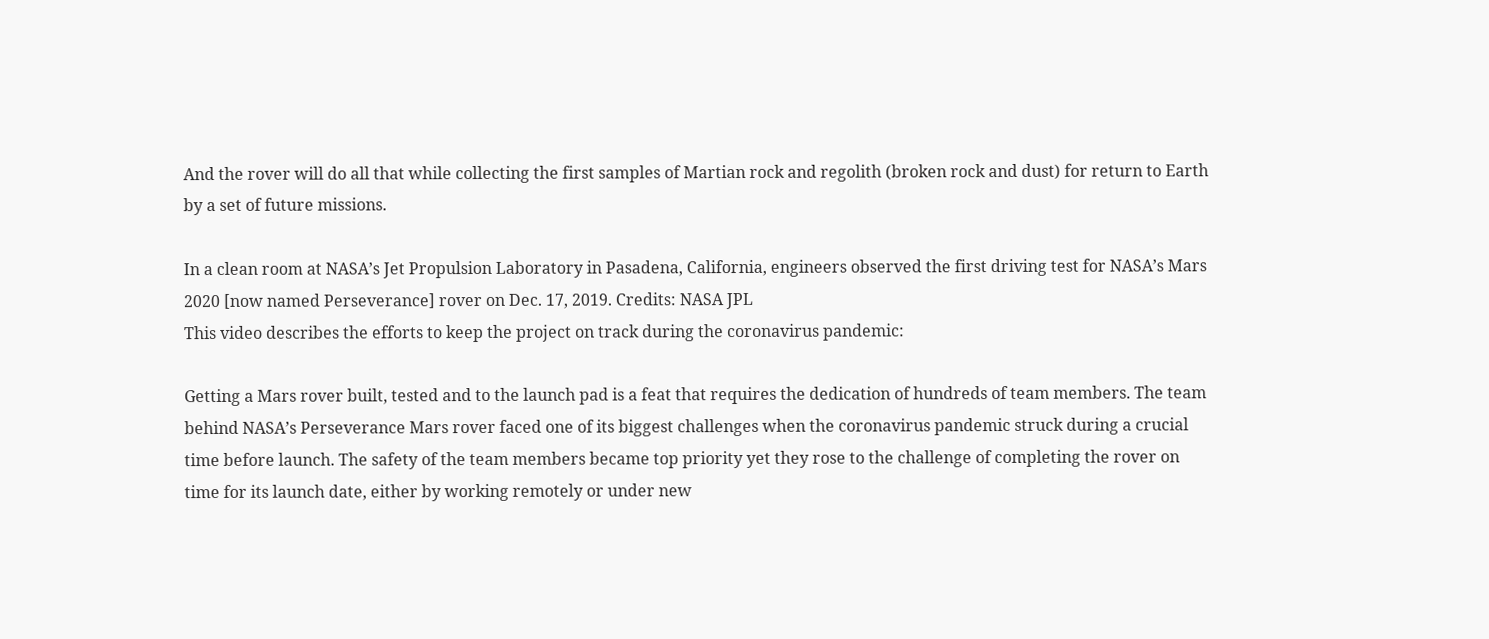And the rover will do all that while collecting the first samples of Martian rock and regolith (broken rock and dust) for return to Earth by a set of future missions.

In a clean room at NASA’s Jet Propulsion Laboratory in Pasadena, California, engineers observed the first driving test for NASA’s Mars 2020 [now named Perseverance] rover on Dec. 17, 2019. Credits: NASA JPL
This video describes the efforts to keep the project on track during the coronavirus pandemic:

Getting a Mars rover built, tested and to the launch pad is a feat that requires the dedication of hundreds of team members. The team behind NASA’s Perseverance Mars rover faced one of its biggest challenges when the coronavirus pandemic struck during a crucial time before launch. The safety of the team members became top priority yet they rose to the challenge of completing the rover on time for its launch date, either by working remotely or under new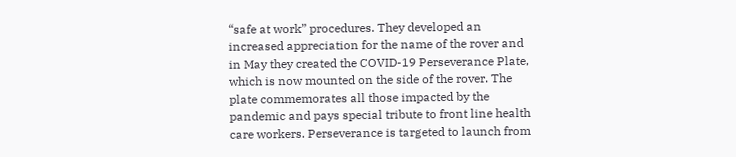“safe at work” procedures. They developed an increased appreciation for the name of the rover and in May they created the COVID-19 Perseverance Plate, which is now mounted on the side of the rover. The plate commemorates all those impacted by the pandemic and pays special tribute to front line health care workers. Perseverance is targeted to launch from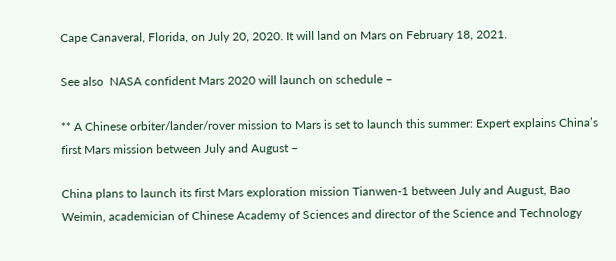Cape Canaveral, Florida, on July 20, 2020. It will land on Mars on February 18, 2021.

See also  NASA confident Mars 2020 will launch on schedule –

** A Chinese orbiter/lander/rover mission to Mars is set to launch this summer: Expert explains China’s first Mars mission between July and August –

China plans to launch its first Mars exploration mission Tianwen-1 between July and August, Bao Weimin, academician of Chinese Academy of Sciences and director of the Science and Technology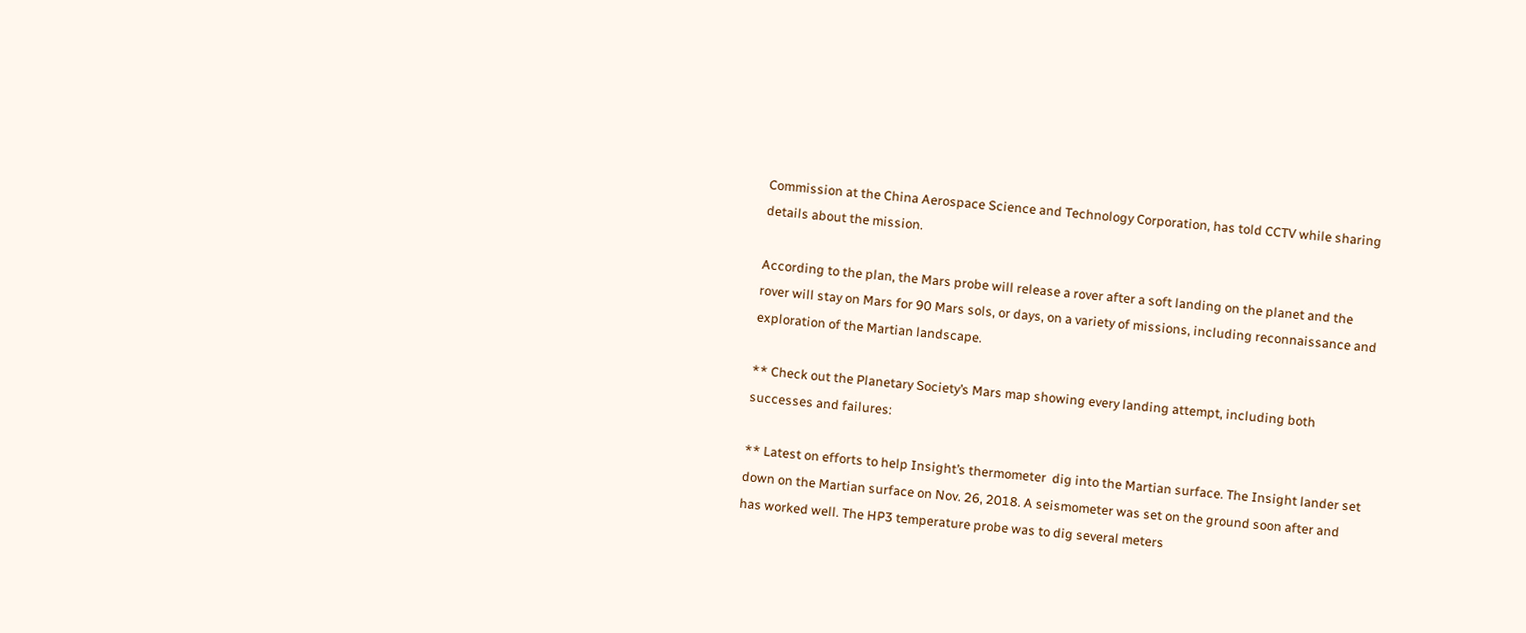Commission at the China Aerospace Science and Technology Corporation, has told CCTV while sharing details about the mission.

According to the plan, the Mars probe will release a rover after a soft landing on the planet and the rover will stay on Mars for 90 Mars sols, or days, on a variety of missions, including reconnaissance and exploration of the Martian landscape.

** Check out the Planetary Society’s Mars map showing every landing attempt, including both successes and failures:

** Latest on efforts to help Insight’s thermometer  dig into the Martian surface. The Insight lander set down on the Martian surface on Nov. 26, 2018. A seismometer was set on the ground soon after and has worked well. The HP3 temperature probe was to dig several meters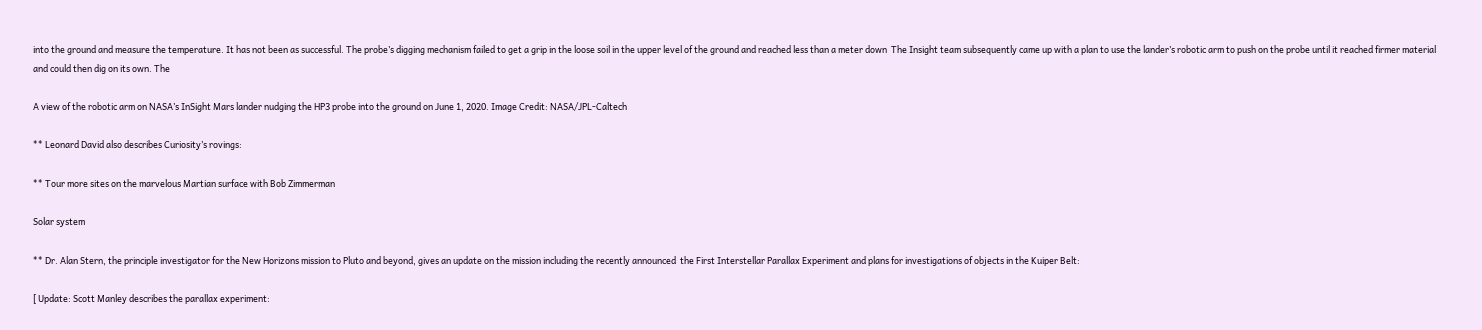into the ground and measure the temperature. It has not been as successful. The probe’s digging mechanism failed to get a grip in the loose soil in the upper level of the ground and reached less than a meter down  The Insight team subsequently came up with a plan to use the lander’s robotic arm to push on the probe until it reached firmer material and could then dig on its own. The

A view of the robotic arm on NASA’s InSight Mars lander nudging the HP3 probe into the ground on June 1, 2020. Image Credit: NASA/JPL-Caltech

** Leonard David also describes Curiosity’s rovings:

** Tour more sites on the marvelous Martian surface with Bob Zimmerman

Solar system

** Dr. Alan Stern, the principle investigator for the New Horizons mission to Pluto and beyond, gives an update on the mission including the recently announced  the First Interstellar Parallax Experiment and plans for investigations of objects in the Kuiper Belt:

[ Update: Scott Manley describes the parallax experiment: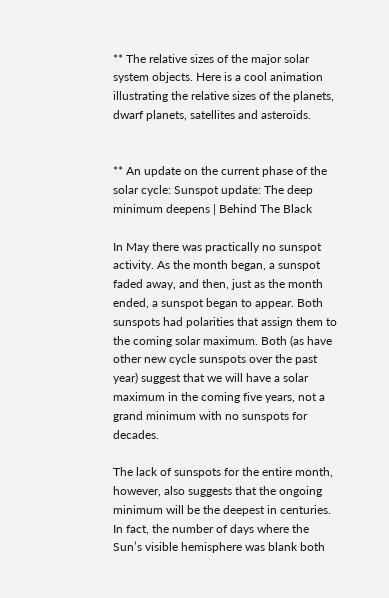** The relative sizes of the major solar system objects. Here is a cool animation illustrating the relative sizes of the planets, dwarf planets, satellites and asteroids.


** An update on the current phase of the solar cycle: Sunspot update: The deep minimum deepens | Behind The Black

In May there was practically no sunspot activity. As the month began, a sunspot faded away, and then, just as the month ended, a sunspot began to appear. Both sunspots had polarities that assign them to the coming solar maximum. Both (as have other new cycle sunspots over the past year) suggest that we will have a solar maximum in the coming five years, not a grand minimum with no sunspots for decades.

The lack of sunspots for the entire month, however, also suggests that the ongoing minimum will be the deepest in centuries. In fact, the number of days where the Sun’s visible hemisphere was blank both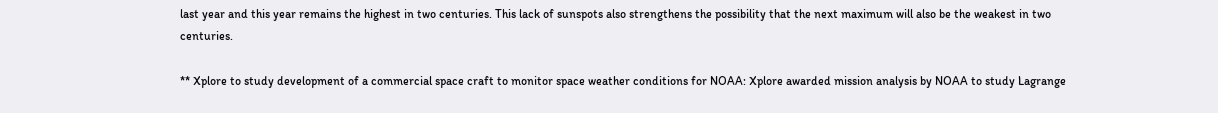last year and this year remains the highest in two centuries. This lack of sunspots also strengthens the possibility that the next maximum will also be the weakest in two centuries.

** Xplore to study development of a commercial space craft to monitor space weather conditions for NOAA: Xplore awarded mission analysis by NOAA to study Lagrange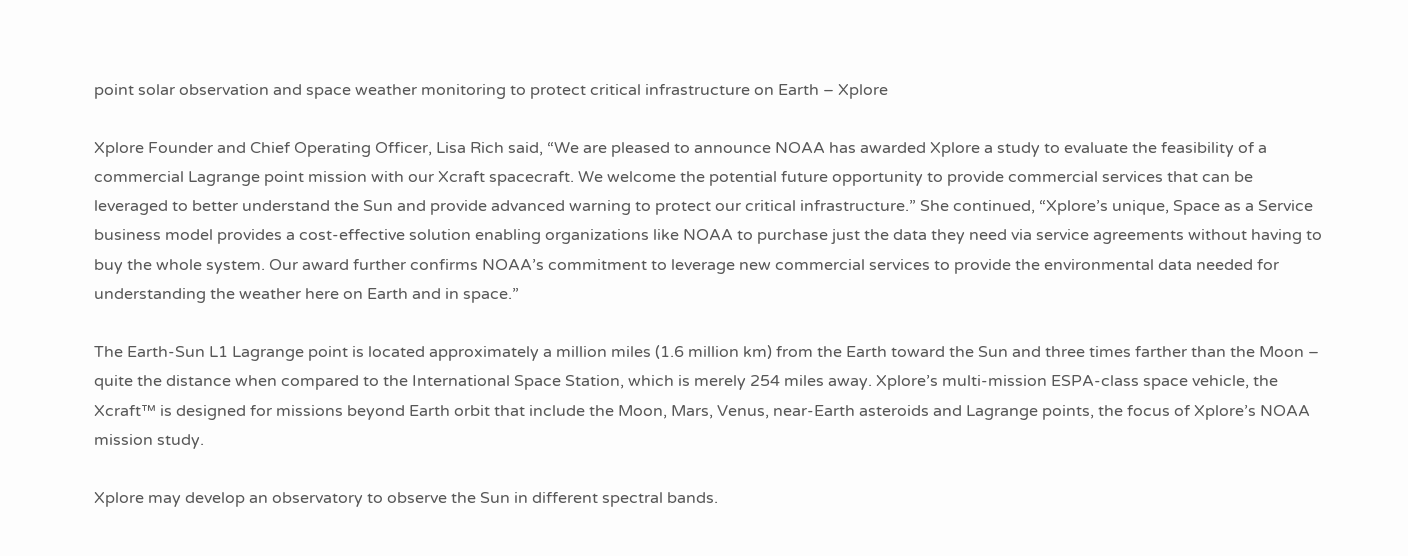point solar observation and space weather monitoring to protect critical infrastructure on Earth – Xplore

Xplore Founder and Chief Operating Officer, Lisa Rich said, “We are pleased to announce NOAA has awarded Xplore a study to evaluate the feasibility of a commercial Lagrange point mission with our Xcraft spacecraft. We welcome the potential future opportunity to provide commercial services that can be leveraged to better understand the Sun and provide advanced warning to protect our critical infrastructure.” She continued, “Xplore’s unique, Space as a Service business model provides a cost-effective solution enabling organizations like NOAA to purchase just the data they need via service agreements without having to buy the whole system. Our award further confirms NOAA’s commitment to leverage new commercial services to provide the environmental data needed for understanding the weather here on Earth and in space.”

The Earth-Sun L1 Lagrange point is located approximately a million miles (1.6 million km) from the Earth toward the Sun and three times farther than the Moon – quite the distance when compared to the International Space Station, which is merely 254 miles away. Xplore’s multi-mission ESPA-class space vehicle, the Xcraft™ is designed for missions beyond Earth orbit that include the Moon, Mars, Venus, near-Earth asteroids and Lagrange points, the focus of Xplore’s NOAA mission study.

Xplore may develop an observatory to observe the Sun in different spectral bands.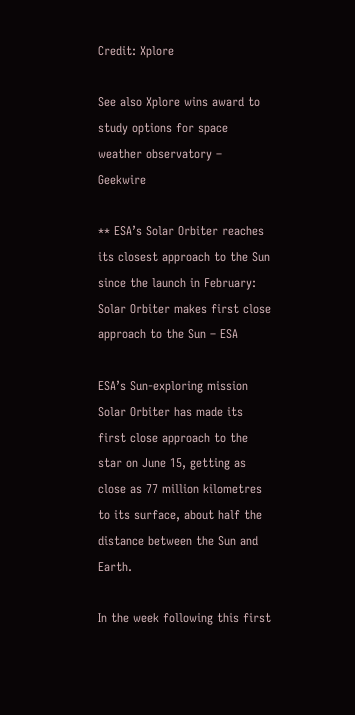Credit: Xplore

See also Xplore wins award to study options for space weather observatory – Geekwire

** ESA’s Solar Orbiter reaches its closest approach to the Sun since the launch in February: Solar Orbiter makes first close approach to the Sun – ESA

ESA’s Sun-exploring mission Solar Orbiter has made its first close approach to the star on June 15, getting as close as 77 million kilometres to its surface, about half the distance between the Sun and Earth.

In the week following this first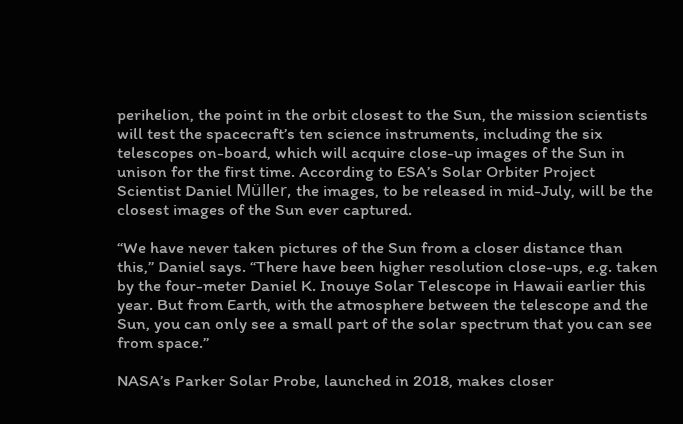perihelion, the point in the orbit closest to the Sun, the mission scientists will test the spacecraft’s ten science instruments, including the six telescopes on-board, which will acquire close-up images of the Sun in unison for the first time. According to ESA’s Solar Orbiter Project Scientist Daniel Müller, the images, to be released in mid-July, will be the closest images of the Sun ever captured.

“We have never taken pictures of the Sun from a closer distance than this,” Daniel says. “There have been higher resolution close-ups, e.g. taken by the four-meter Daniel K. Inouye Solar Telescope in Hawaii earlier this year. But from Earth, with the atmosphere between the telescope and the Sun, you can only see a small part of the solar spectrum that you can see from space.”

NASA’s Parker Solar Probe, launched in 2018, makes closer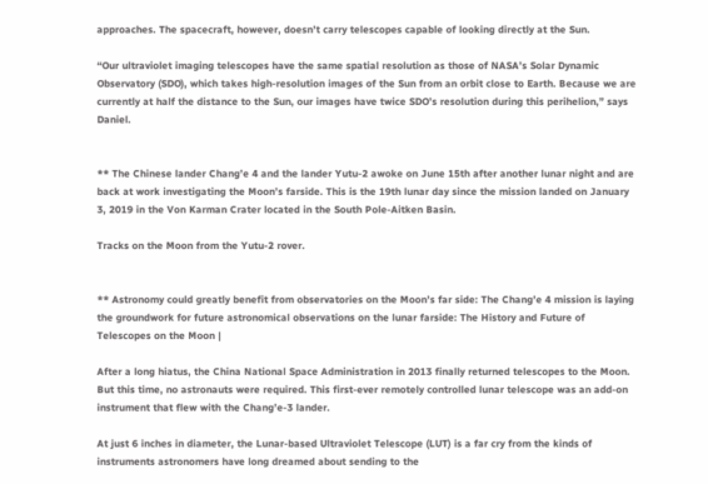approaches. The spacecraft, however, doesn’t carry telescopes capable of looking directly at the Sun.

“Our ultraviolet imaging telescopes have the same spatial resolution as those of NASA’s Solar Dynamic Observatory (SDO), which takes high-resolution images of the Sun from an orbit close to Earth. Because we are currently at half the distance to the Sun, our images have twice SDO’s resolution during this perihelion,” says Daniel.


** The Chinese lander Chang’e 4 and the lander Yutu-2 awoke on June 15th after another lunar night and are back at work investigating the Moon’s farside. This is the 19th lunar day since the mission landed on January 3, 2019 in the Von Karman Crater located in the South Pole-Aitken Basin.

Tracks on the Moon from the Yutu-2 rover.


** Astronomy could greatly benefit from observatories on the Moon’s far side: The Chang’e 4 mission is laying the groundwork for future astronomical observations on the lunar farside: The History and Future of Telescopes on the Moon |

After a long hiatus, the China National Space Administration in 2013 finally returned telescopes to the Moon. But this time, no astronauts were required. This first-ever remotely controlled lunar telescope was an add-on instrument that flew with the Chang’e-3 lander.

At just 6 inches in diameter, the Lunar-based Ultraviolet Telescope (LUT) is a far cry from the kinds of instruments astronomers have long dreamed about sending to the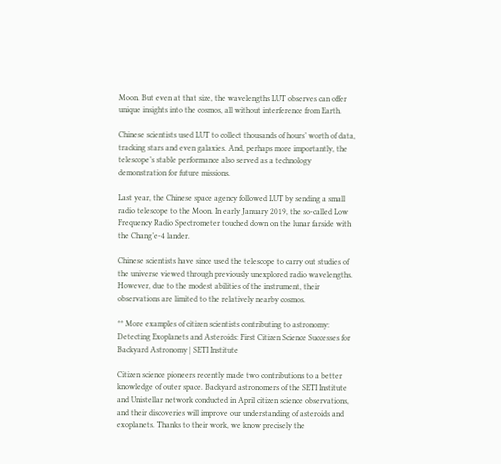Moon. But even at that size, the wavelengths LUT observes can offer unique insights into the cosmos, all without interference from Earth.

Chinese scientists used LUT to collect thousands of hours’ worth of data, tracking stars and even galaxies. And, perhaps more importantly, the telescope’s stable performance also served as a technology demonstration for future missions.

Last year, the Chinese space agency followed LUT by sending a small radio telescope to the Moon. In early January 2019, the so-called Low Frequency Radio Spectrometer touched down on the lunar farside with the Chang’e-4 lander.

Chinese scientists have since used the telescope to carry out studies of the universe viewed through previously unexplored radio wavelengths. However, due to the modest abilities of the instrument, their observations are limited to the relatively nearby cosmos.

** More examples of citizen scientists contributing to astronomy: Detecting Exoplanets and Asteroids: First Citizen Science Successes for Backyard Astronomy | SETI Institute

Citizen science pioneers recently made two contributions to a better knowledge of outer space. Backyard astronomers of the SETI Institute and Unistellar network conducted in April citizen science observations, and their discoveries will improve our understanding of asteroids and exoplanets. Thanks to their work, we know precisely the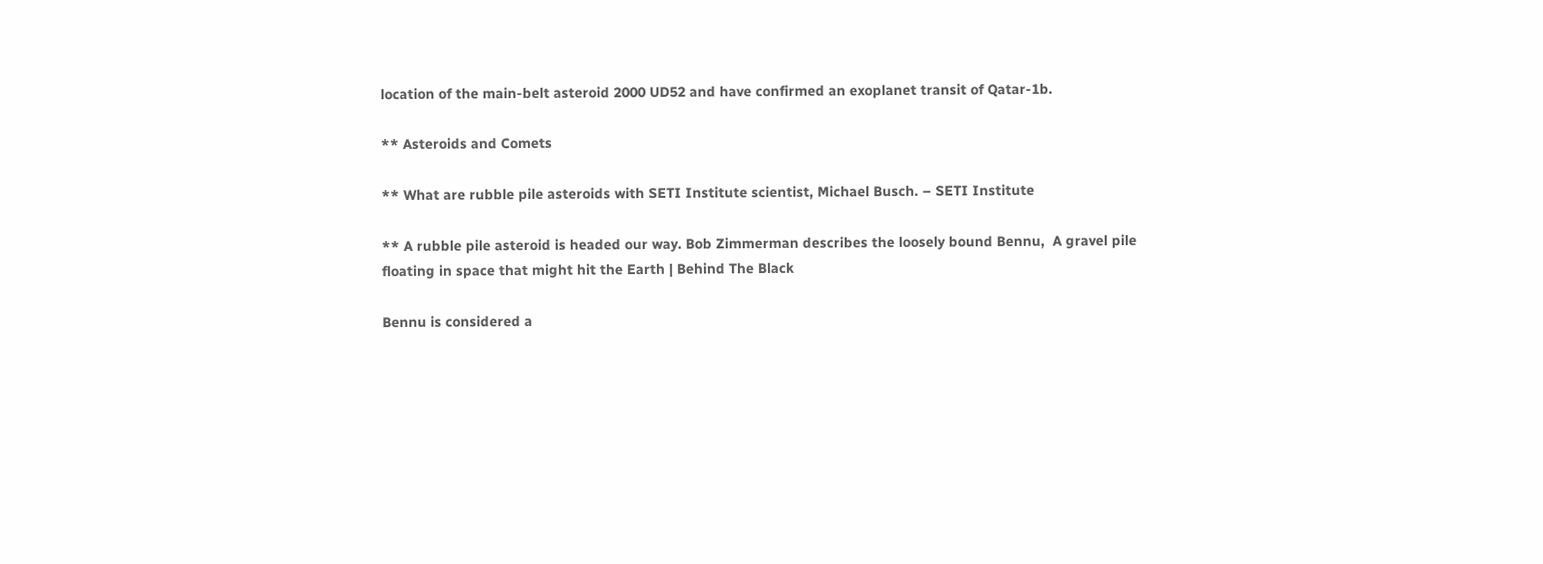location of the main-belt asteroid 2000 UD52 and have confirmed an exoplanet transit of Qatar-1b.

** Asteroids and Comets

** What are rubble pile asteroids with SETI Institute scientist, Michael Busch. – SETI Institute

** A rubble pile asteroid is headed our way. Bob Zimmerman describes the loosely bound Bennu,  A gravel pile floating in space that might hit the Earth | Behind The Black

Bennu is considered a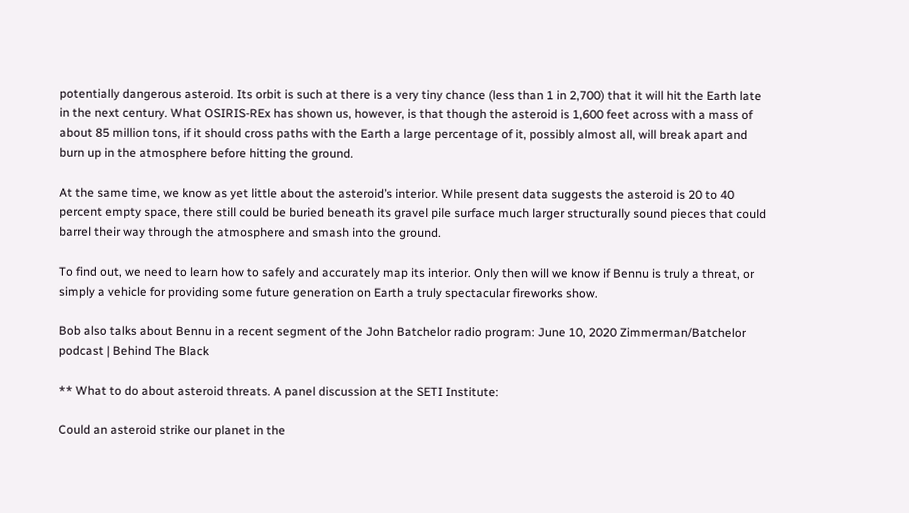potentially dangerous asteroid. Its orbit is such at there is a very tiny chance (less than 1 in 2,700) that it will hit the Earth late in the next century. What OSIRIS-REx has shown us, however, is that though the asteroid is 1,600 feet across with a mass of about 85 million tons, if it should cross paths with the Earth a large percentage of it, possibly almost all, will break apart and burn up in the atmosphere before hitting the ground.

At the same time, we know as yet little about the asteroid’s interior. While present data suggests the asteroid is 20 to 40 percent empty space, there still could be buried beneath its gravel pile surface much larger structurally sound pieces that could barrel their way through the atmosphere and smash into the ground.

To find out, we need to learn how to safely and accurately map its interior. Only then will we know if Bennu is truly a threat, or simply a vehicle for providing some future generation on Earth a truly spectacular fireworks show.

Bob also talks about Bennu in a recent segment of the John Batchelor radio program: June 10, 2020 Zimmerman/Batchelor podcast | Behind The Black

** What to do about asteroid threats. A panel discussion at the SETI Institute:

Could an asteroid strike our planet in the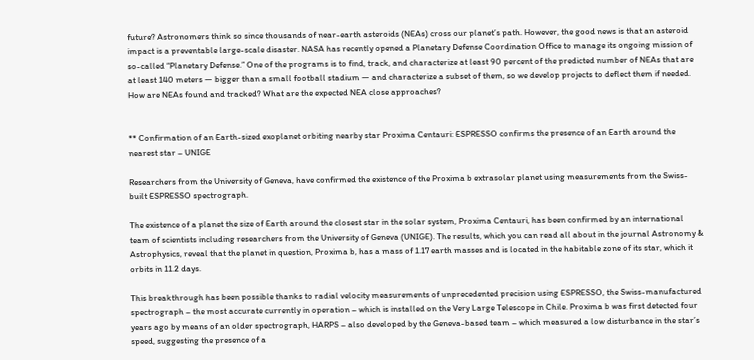future? Astronomers think so since thousands of near-earth asteroids (NEAs) cross our planet’s path. However, the good news is that an asteroid impact is a preventable large-scale disaster. NASA has recently opened a Planetary Defense Coordination Office to manage its ongoing mission of so-called “Planetary Defense.” One of the programs is to find, track, and characterize at least 90 percent of the predicted number of NEAs that are at least 140 meters — bigger than a small football stadium — and characterize a subset of them, so we develop projects to deflect them if needed. How are NEAs found and tracked? What are the expected NEA close approaches?


** Confirmation of an Earth-sized exoplanet orbiting nearby star Proxima Centauri: ESPRESSO confirms the presence of an Earth around the nearest star – UNIGE

Researchers from the University of Geneva, have confirmed the existence of the Proxima b extrasolar planet using measurements from the Swiss-built ESPRESSO spectrograph.

The existence of a planet the size of Earth around the closest star in the solar system, Proxima Centauri, has been confirmed by an international team of scientists including researchers from the University of Geneva (UNIGE). The results, which you can read all about in the journal Astronomy & Astrophysics, reveal that the planet in question, Proxima b, has a mass of 1.17 earth masses and is located in the habitable zone of its star, which it orbits in 11.2 days.

This breakthrough has been possible thanks to radial velocity measurements of unprecedented precision using ESPRESSO, the Swiss-manufactured spectrograph – the most accurate currently in operation – which is installed on the Very Large Telescope in Chile. Proxima b was first detected four years ago by means of an older spectrograph, HARPS – also developed by the Geneva-based team – which measured a low disturbance in the star’s speed, suggesting the presence of a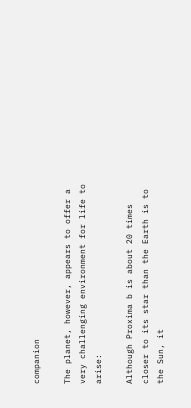companion

The planet, however, appears to offer a very challenging environment for life to arise:

Although Proxima b is about 20 times closer to its star than the Earth is to the Sun, it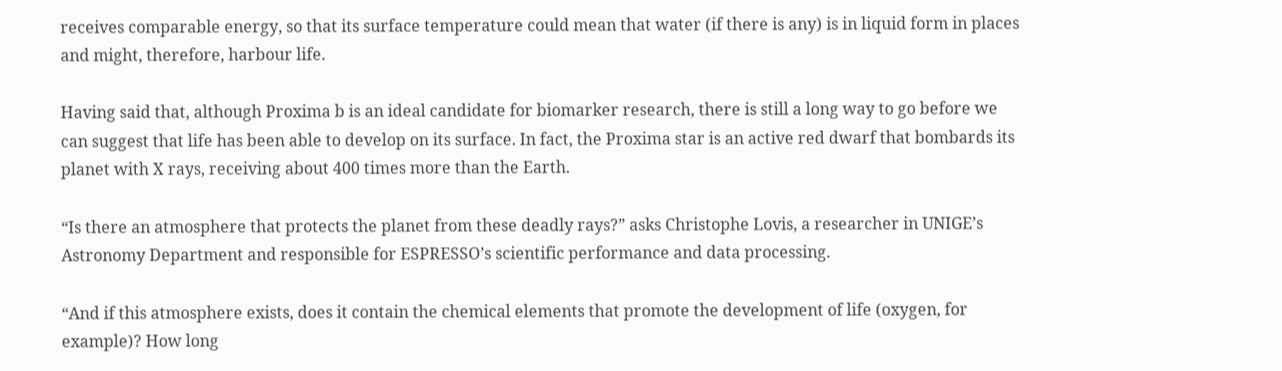receives comparable energy, so that its surface temperature could mean that water (if there is any) is in liquid form in places and might, therefore, harbour life.

Having said that, although Proxima b is an ideal candidate for biomarker research, there is still a long way to go before we can suggest that life has been able to develop on its surface. In fact, the Proxima star is an active red dwarf that bombards its planet with X rays, receiving about 400 times more than the Earth.

“Is there an atmosphere that protects the planet from these deadly rays?” asks Christophe Lovis, a researcher in UNIGE’s Astronomy Department and responsible for ESPRESSO’s scientific performance and data processing.

“And if this atmosphere exists, does it contain the chemical elements that promote the development of life (oxygen, for example)? How long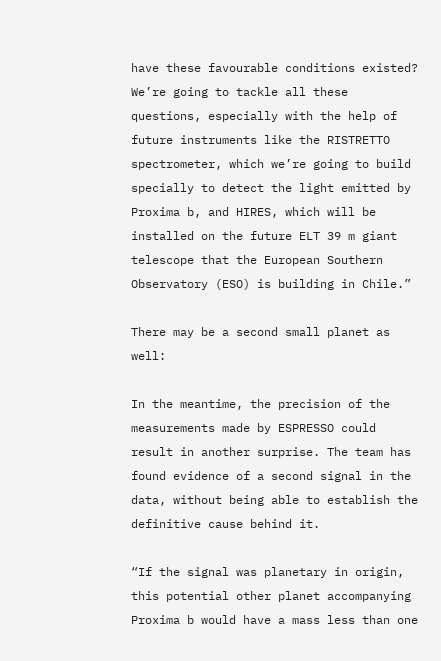have these favourable conditions existed? We’re going to tackle all these questions, especially with the help of future instruments like the RISTRETTO spectrometer, which we’re going to build specially to detect the light emitted by Proxima b, and HIRES, which will be installed on the future ELT 39 m giant telescope that the European Southern Observatory (ESO) is building in Chile.”

There may be a second small planet as well:

In the meantime, the precision of the measurements made by ESPRESSO could result in another surprise. The team has found evidence of a second signal in the data, without being able to establish the definitive cause behind it.

“If the signal was planetary in origin, this potential other planet accompanying Proxima b would have a mass less than one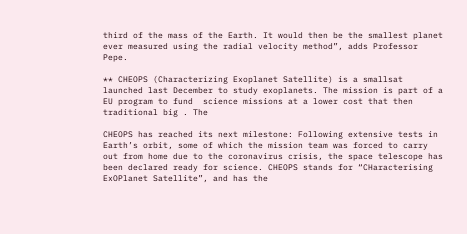third of the mass of the Earth. It would then be the smallest planet ever measured using the radial velocity method”, adds Professor Pepe.

** CHEOPS (Characterizing Exoplanet Satellite) is a smallsat launched last December to study exoplanets. The mission is part of a EU program to fund  science missions at a lower cost that then traditional big . The

CHEOPS has reached its next milestone: Following extensive tests in Earth’s orbit, some of which the mission team was forced to carry out from home due to the coronavirus crisis, the space telescope has been declared ready for science. CHEOPS stands for “CHaracterising ExOPlanet Satellite”, and has the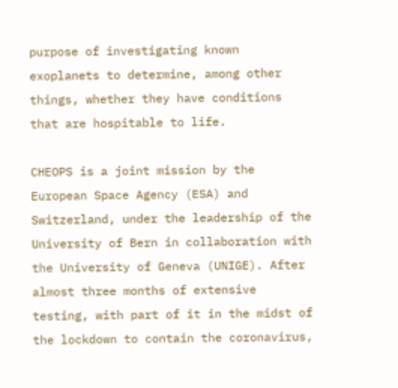purpose of investigating known exoplanets to determine, among other things, whether they have conditions that are hospitable to life.

CHEOPS is a joint mission by the European Space Agency (ESA) and Switzerland, under the leadership of the University of Bern in collaboration with the University of Geneva (UNIGE). After almost three months of extensive testing, with part of it in the midst of the lockdown to contain the coronavirus,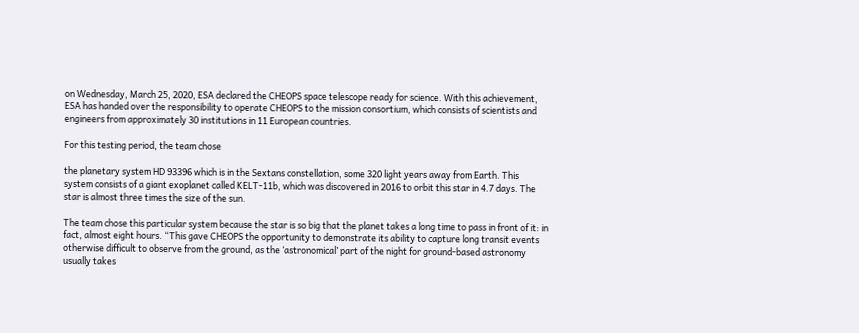on Wednesday, March 25, 2020, ESA declared the CHEOPS space telescope ready for science. With this achievement, ESA has handed over the responsibility to operate CHEOPS to the mission consortium, which consists of scientists and engineers from approximately 30 institutions in 11 European countries.

For this testing period, the team chose

the planetary system HD 93396 which is in the Sextans constellation, some 320 light years away from Earth. This system consists of a giant exoplanet called KELT-11b, which was discovered in 2016 to orbit this star in 4.7 days. The star is almost three times the size of the sun.

The team chose this particular system because the star is so big that the planet takes a long time to pass in front of it: in fact, almost eight hours. “This gave CHEOPS the opportunity to demonstrate its ability to capture long transit events otherwise difficult to observe from the ground, as the ‘astronomical’ part of the night for ground-based astronomy usually takes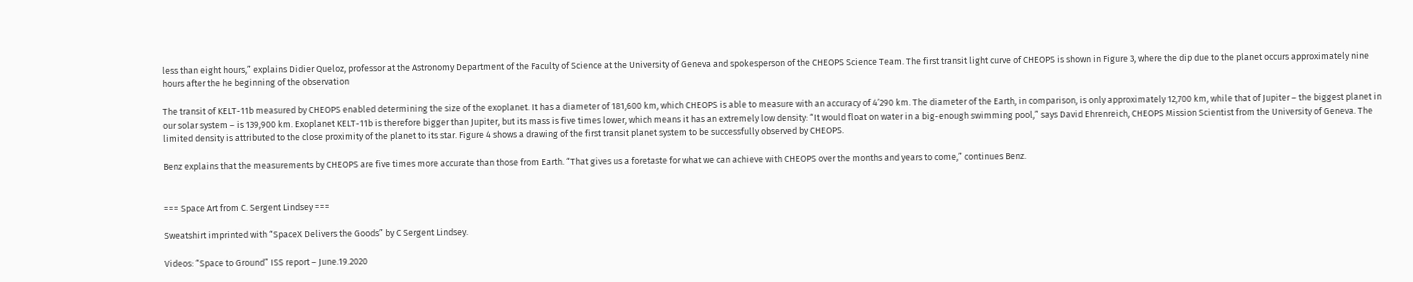less than eight hours,” explains Didier Queloz, professor at the Astronomy Department of the Faculty of Science at the University of Geneva and spokesperson of the CHEOPS Science Team. The first transit light curve of CHEOPS is shown in Figure 3, where the dip due to the planet occurs approximately nine hours after the he beginning of the observation

The transit of KELT-11b measured by CHEOPS enabled determining the size of the exoplanet. It has a diameter of 181,600 km, which CHEOPS is able to measure with an accuracy of 4’290 km. The diameter of the Earth, in comparison, is only approximately 12,700 km, while that of Jupiter – the biggest planet in our solar system – is 139,900 km. Exoplanet KELT-11b is therefore bigger than Jupiter, but its mass is five times lower, which means it has an extremely low density: “It would float on water in a big-enough swimming pool,” says David Ehrenreich, CHEOPS Mission Scientist from the University of Geneva. The limited density is attributed to the close proximity of the planet to its star. Figure 4 shows a drawing of the first transit planet system to be successfully observed by CHEOPS.

Benz explains that the measurements by CHEOPS are five times more accurate than those from Earth. “That gives us a foretaste for what we can achieve with CHEOPS over the months and years to come,” continues Benz.


=== Space Art from C. Sergent Lindsey ===

Sweatshirt imprinted with “SpaceX Delivers the Goods” by C Sergent Lindsey.

Videos: “Space to Ground” ISS report – June.19.2020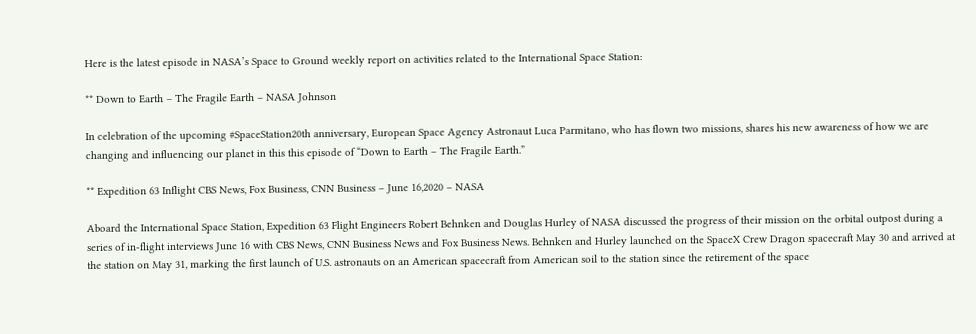Here is the latest episode in NASA’s Space to Ground weekly report on activities related to the International Space Station:

** Down to Earth – The Fragile Earth – NASA Johnson

In celebration of the upcoming #SpaceStation20th anniversary, European Space Agency Astronaut Luca Parmitano, who has flown two missions, shares his new awareness of how we are changing and influencing our planet in this this episode of “Down to Earth – The Fragile Earth.”

** Expedition 63 Inflight CBS News, Fox Business, CNN Business – June 16,2020 – NASA

Aboard the International Space Station, Expedition 63 Flight Engineers Robert Behnken and Douglas Hurley of NASA discussed the progress of their mission on the orbital outpost during a series of in-flight interviews June 16 with CBS News, CNN Business News and Fox Business News. Behnken and Hurley launched on the SpaceX Crew Dragon spacecraft May 30 and arrived at the station on May 31, marking the first launch of U.S. astronauts on an American spacecraft from American soil to the station since the retirement of the space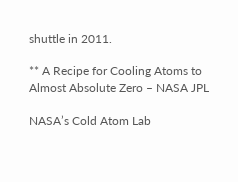shuttle in 2011.

** A Recipe for Cooling Atoms to Almost Absolute Zero – NASA JPL

NASA’s Cold Atom Lab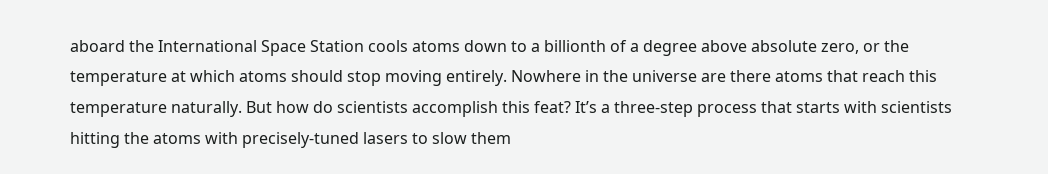aboard the International Space Station cools atoms down to a billionth of a degree above absolute zero, or the temperature at which atoms should stop moving entirely. Nowhere in the universe are there atoms that reach this temperature naturally. But how do scientists accomplish this feat? It’s a three-step process that starts with scientists hitting the atoms with precisely-tuned lasers to slow them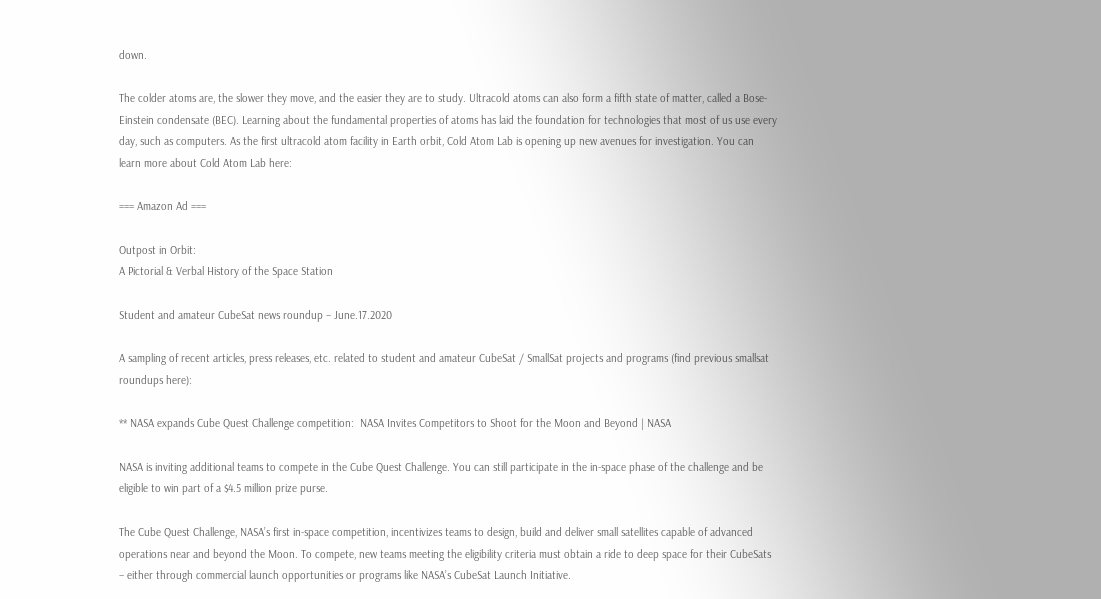down.

The colder atoms are, the slower they move, and the easier they are to study. Ultracold atoms can also form a fifth state of matter, called a Bose-Einstein condensate (BEC). Learning about the fundamental properties of atoms has laid the foundation for technologies that most of us use every day, such as computers. As the first ultracold atom facility in Earth orbit, Cold Atom Lab is opening up new avenues for investigation. You can learn more about Cold Atom Lab here:

=== Amazon Ad ===

Outpost in Orbit:
A Pictorial & Verbal History of the Space Station

Student and amateur CubeSat news roundup – June.17.2020

A sampling of recent articles, press releases, etc. related to student and amateur CubeSat / SmallSat projects and programs (find previous smallsat roundups here):

** NASA expands Cube Quest Challenge competition:  NASA Invites Competitors to Shoot for the Moon and Beyond | NASA

NASA is inviting additional teams to compete in the Cube Quest Challenge. You can still participate in the in-space phase of the challenge and be eligible to win part of a $4.5 million prize purse.

The Cube Quest Challenge, NASA’s first in-space competition, incentivizes teams to design, build and deliver small satellites capable of advanced operations near and beyond the Moon. To compete, new teams meeting the eligibility criteria must obtain a ride to deep space for their CubeSats – either through commercial launch opportunities or programs like NASA’s CubeSat Launch Initiative.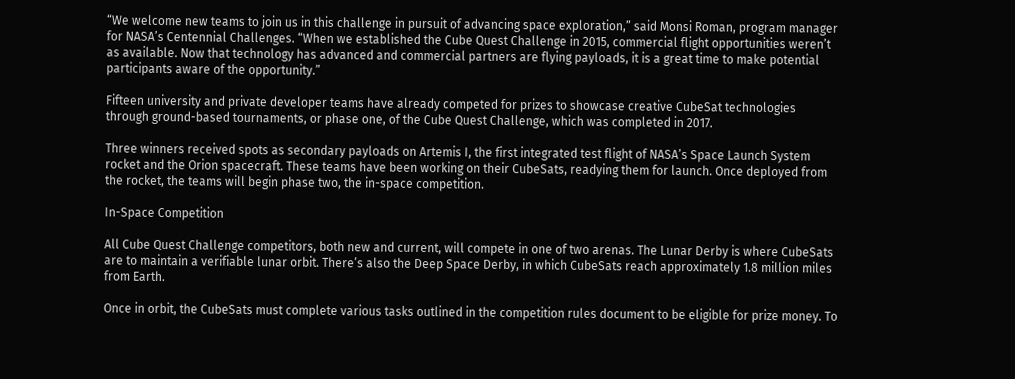“We welcome new teams to join us in this challenge in pursuit of advancing space exploration,” said Monsi Roman, program manager for NASA’s Centennial Challenges. “When we established the Cube Quest Challenge in 2015, commercial flight opportunities weren’t as available. Now that technology has advanced and commercial partners are flying payloads, it is a great time to make potential participants aware of the opportunity.”

Fifteen university and private developer teams have already competed for prizes to showcase creative CubeSat technologies through ground-based tournaments, or phase one, of the Cube Quest Challenge, which was completed in 2017.

Three winners received spots as secondary payloads on Artemis I, the first integrated test flight of NASA’s Space Launch System rocket and the Orion spacecraft. These teams have been working on their CubeSats, readying them for launch. Once deployed from the rocket, the teams will begin phase two, the in-space competition.

In-Space Competition

All Cube Quest Challenge competitors, both new and current, will compete in one of two arenas. The Lunar Derby is where CubeSats are to maintain a verifiable lunar orbit. There’s also the Deep Space Derby, in which CubeSats reach approximately 1.8 million miles from Earth.

Once in orbit, the CubeSats must complete various tasks outlined in the competition rules document to be eligible for prize money. To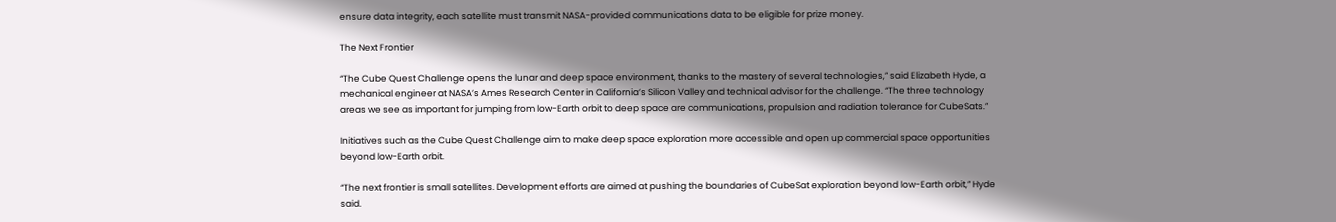ensure data integrity, each satellite must transmit NASA-provided communications data to be eligible for prize money.

The Next Frontier

“The Cube Quest Challenge opens the lunar and deep space environment, thanks to the mastery of several technologies,” said Elizabeth Hyde, a mechanical engineer at NASA’s Ames Research Center in California’s Silicon Valley and technical advisor for the challenge. “The three technology areas we see as important for jumping from low-Earth orbit to deep space are communications, propulsion and radiation tolerance for CubeSats.”

Initiatives such as the Cube Quest Challenge aim to make deep space exploration more accessible and open up commercial space opportunities beyond low-Earth orbit.

“The next frontier is small satellites. Development efforts are aimed at pushing the boundaries of CubeSat exploration beyond low-Earth orbit,” Hyde said.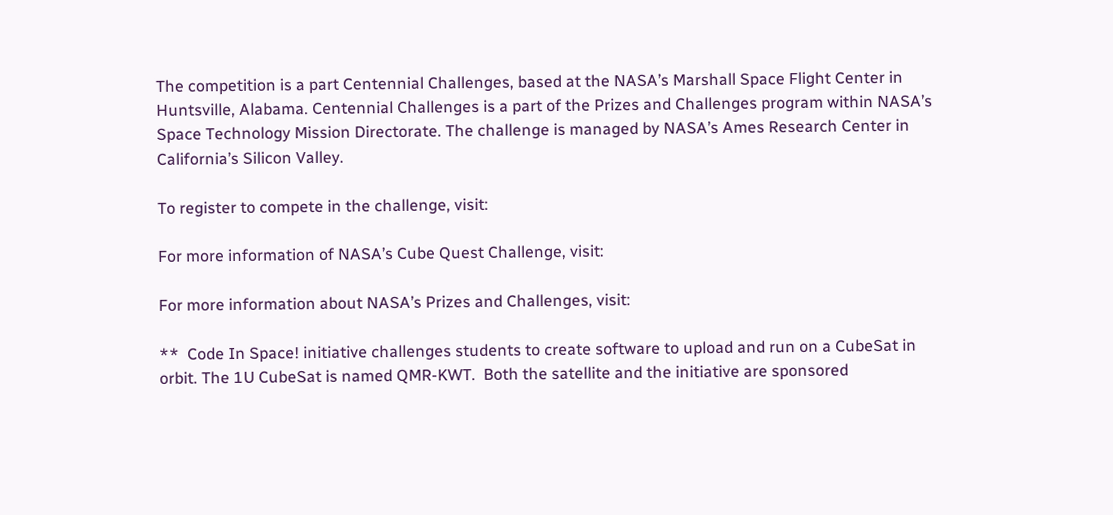The competition is a part Centennial Challenges, based at the NASA’s Marshall Space Flight Center in Huntsville, Alabama. Centennial Challenges is a part of the Prizes and Challenges program within NASA’s  Space Technology Mission Directorate. The challenge is managed by NASA’s Ames Research Center in California’s Silicon Valley.

To register to compete in the challenge, visit:

For more information of NASA’s Cube Quest Challenge, visit:

For more information about NASA’s Prizes and Challenges, visit:

**  Code In Space! initiative challenges students to create software to upload and run on a CubeSat in orbit. The 1U CubeSat is named QMR-KWT.  Both the satellite and the initiative are sponsored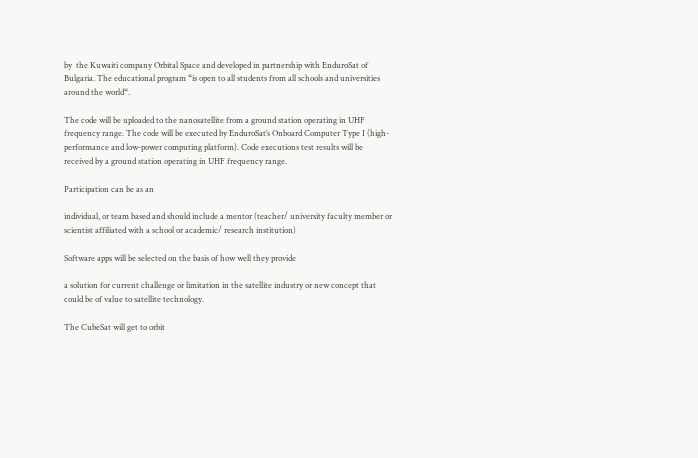by  the Kuwaiti company Orbital Space and developed in partnership with EnduroSat of Bulgaria. The educational program “is open to all students from all schools and universities around the world“.

The code will be uploaded to the nanosatellite from a ground station operating in UHF frequency range. The code will be executed by EnduroSat’s Onboard Computer Type I (high-performance and low-power computing platform). Code executions test results will be received by a ground station operating in UHF frequency range.

Participation can be as an

individual, or team based and should include a mentor (teacher/ university faculty member or scientist affiliated with a school or academic/ research institution)

Software apps will be selected on the basis of how well they provide

a solution for current challenge or limitation in the satellite industry or new concept that could be of value to satellite technology.

The CubeSat will get to orbit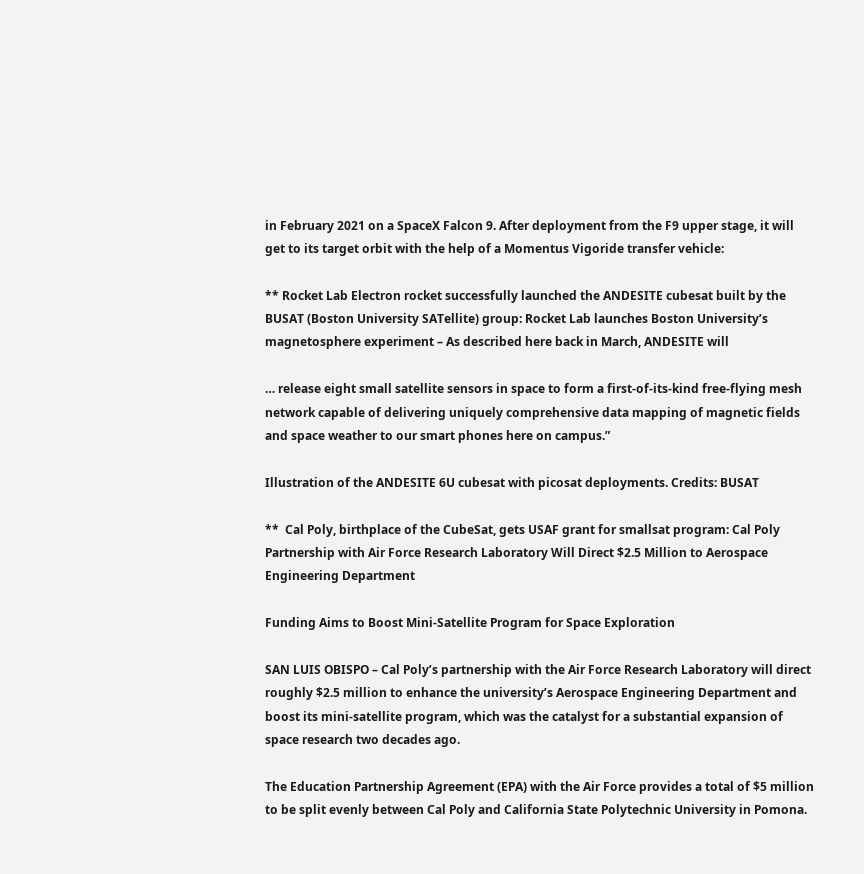in February 2021 on a SpaceX Falcon 9. After deployment from the F9 upper stage, it will get to its target orbit with the help of a Momentus Vigoride transfer vehicle:

** Rocket Lab Electron rocket successfully launched the ANDESITE cubesat built by the BUSAT (Boston University SATellite) group: Rocket Lab launches Boston University’s magnetosphere experiment – As described here back in March, ANDESITE will

… release eight small satellite sensors in space to form a first-of-its-kind free-flying mesh network capable of delivering uniquely comprehensive data mapping of magnetic fields and space weather to our smart phones here on campus.”

Illustration of the ANDESITE 6U cubesat with picosat deployments. Credits: BUSAT

**  Cal Poly, birthplace of the CubeSat, gets USAF grant for smallsat program: Cal Poly Partnership with Air Force Research Laboratory Will Direct $2.5 Million to Aerospace Engineering Department

Funding Aims to Boost Mini-Satellite Program for Space Exploration

SAN LUIS OBISPO – Cal Poly’s partnership with the Air Force Research Laboratory will direct roughly $2.5 million to enhance the university’s Aerospace Engineering Department and boost its mini-satellite program, which was the catalyst for a substantial expansion of space research two decades ago.

The Education Partnership Agreement (EPA) with the Air Force provides a total of $5 million to be split evenly between Cal Poly and California State Polytechnic University in Pomona.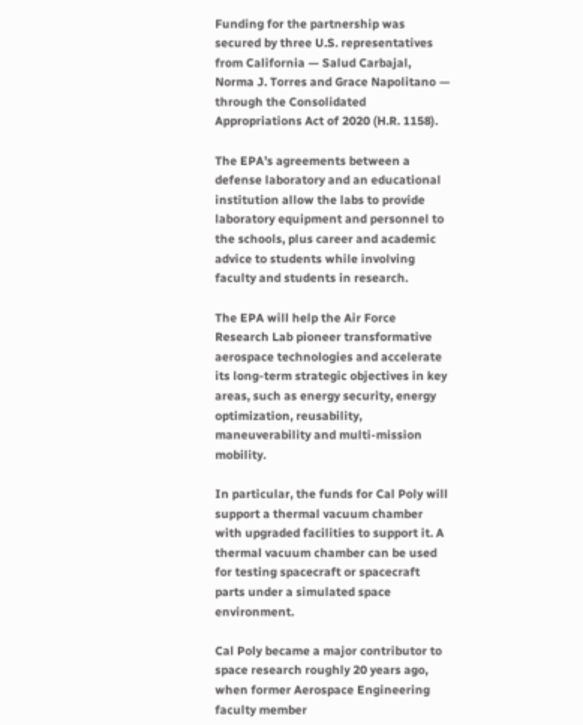Funding for the partnership was secured by three U.S. representatives from California — Salud Carbajal, Norma J. Torres and Grace Napolitano — through the Consolidated Appropriations Act of 2020 (H.R. 1158).

The EPA’s agreements between a defense laboratory and an educational institution allow the labs to provide laboratory equipment and personnel to the schools, plus career and academic advice to students while involving faculty and students in research.

The EPA will help the Air Force Research Lab pioneer transformative aerospace technologies and accelerate its long-term strategic objectives in key areas, such as energy security, energy optimization, reusability, maneuverability and multi-mission mobility.

In particular, the funds for Cal Poly will support a thermal vacuum chamber with upgraded facilities to support it. A thermal vacuum chamber can be used for testing spacecraft or spacecraft parts under a simulated space environment.

Cal Poly became a major contributor to space research roughly 20 years ago, when former Aerospace Engineering faculty member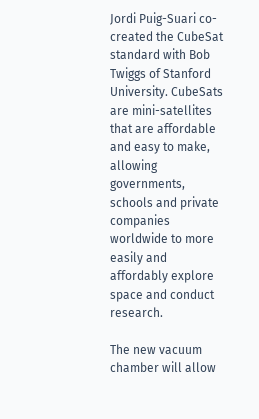Jordi Puig-Suari co-created the CubeSat standard with Bob Twiggs of Stanford University. CubeSats are mini-satellites that are affordable and easy to make, allowing governments, schools and private companies worldwide to more easily and affordably explore space and conduct research.

The new vacuum chamber will allow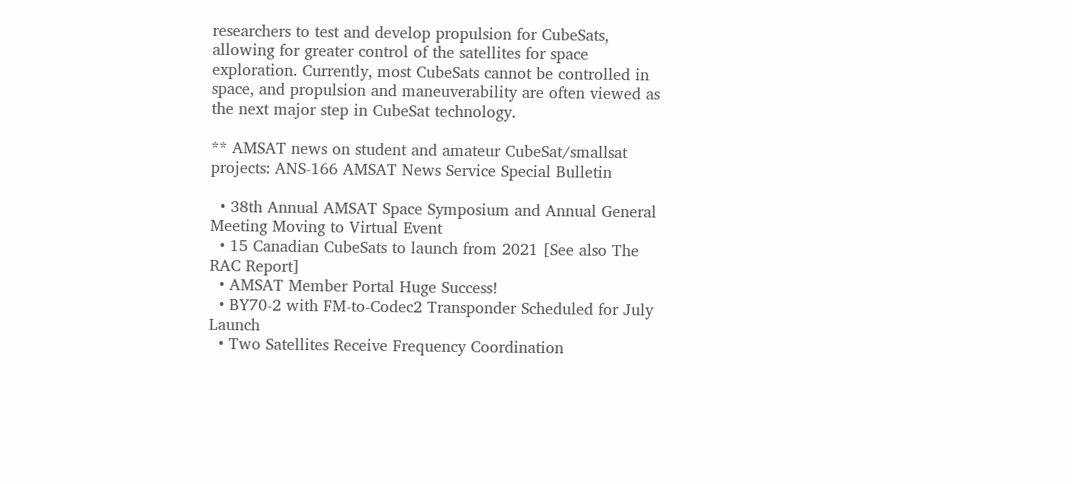researchers to test and develop propulsion for CubeSats, allowing for greater control of the satellites for space exploration. Currently, most CubeSats cannot be controlled in space, and propulsion and maneuverability are often viewed as the next major step in CubeSat technology.

** AMSAT news on student and amateur CubeSat/smallsat projects: ANS-166 AMSAT News Service Special Bulletin

  • 38th Annual AMSAT Space Symposium and Annual General Meeting Moving to Virtual Event
  • 15 Canadian CubeSats to launch from 2021 [See also The RAC Report]
  • AMSAT Member Portal Huge Success!
  • BY70-2 with FM-to-Codec2 Transponder Scheduled for July Launch
  • Two Satellites Receive Frequency Coordination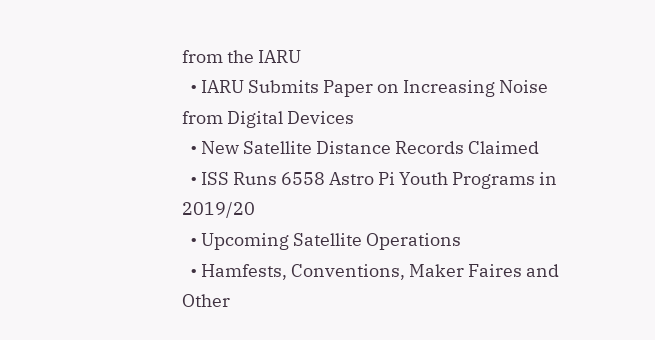from the IARU
  • IARU Submits Paper on Increasing Noise from Digital Devices
  • New Satellite Distance Records Claimed
  • ISS Runs 6558 Astro Pi Youth Programs in 2019/20
  • Upcoming Satellite Operations
  • Hamfests, Conventions, Maker Faires and Other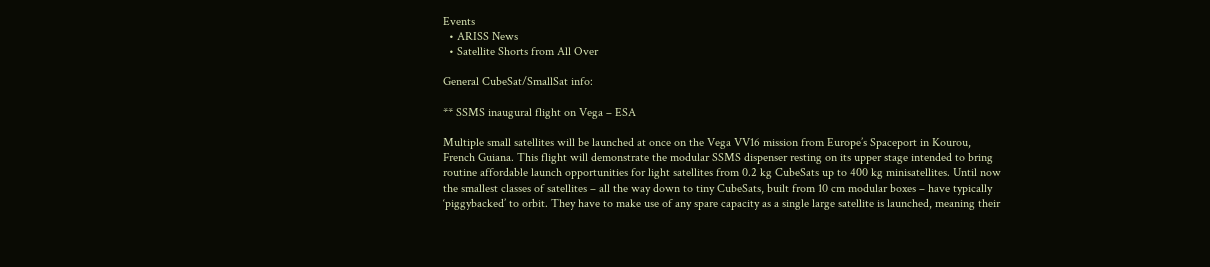Events
  • ARISS News
  • Satellite Shorts from All Over

General CubeSat/SmallSat info:

** SSMS inaugural flight on Vega – ESA

Multiple small satellites will be launched at once on the Vega VV16 mission from Europe’s Spaceport in Kourou, French Guiana. This flight will demonstrate the modular SSMS dispenser resting on its upper stage intended to bring routine affordable launch opportunities for light satellites from 0.2 kg CubeSats up to 400 kg minisatellites. Until now the smallest classes of satellites – all the way down to tiny CubeSats, built from 10 cm modular boxes – have typically ‘piggybacked’ to orbit. They have to make use of any spare capacity as a single large satellite is launched, meaning their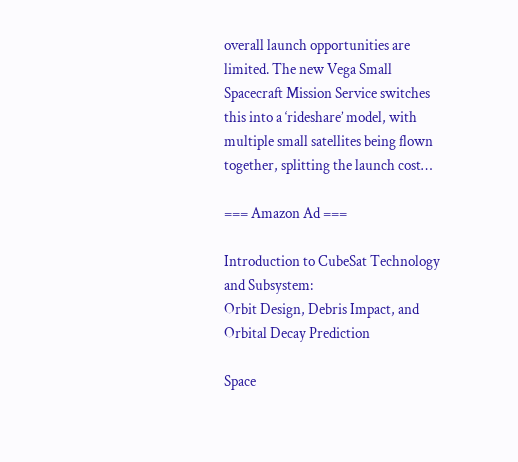overall launch opportunities are limited. The new Vega Small Spacecraft Mission Service switches this into a ‘rideshare’ model, with multiple small satellites being flown together, splitting the launch cost…

=== Amazon Ad ===

Introduction to CubeSat Technology and Subsystem:
Orbit Design, Debris Impact, and Orbital Decay Prediction

Space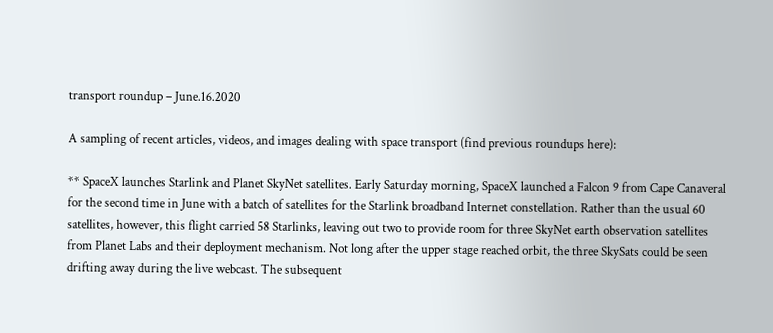transport roundup – June.16.2020

A sampling of recent articles, videos, and images dealing with space transport (find previous roundups here):

** SpaceX launches Starlink and Planet SkyNet satellites. Early Saturday morning, SpaceX launched a Falcon 9 from Cape Canaveral for the second time in June with a batch of satellites for the Starlink broadband Internet constellation. Rather than the usual 60 satellites, however, this flight carried 58 Starlinks, leaving out two to provide room for three SkyNet earth observation satellites from Planet Labs and their deployment mechanism. Not long after the upper stage reached orbit, the three SkySats could be seen drifting away during the live webcast. The subsequent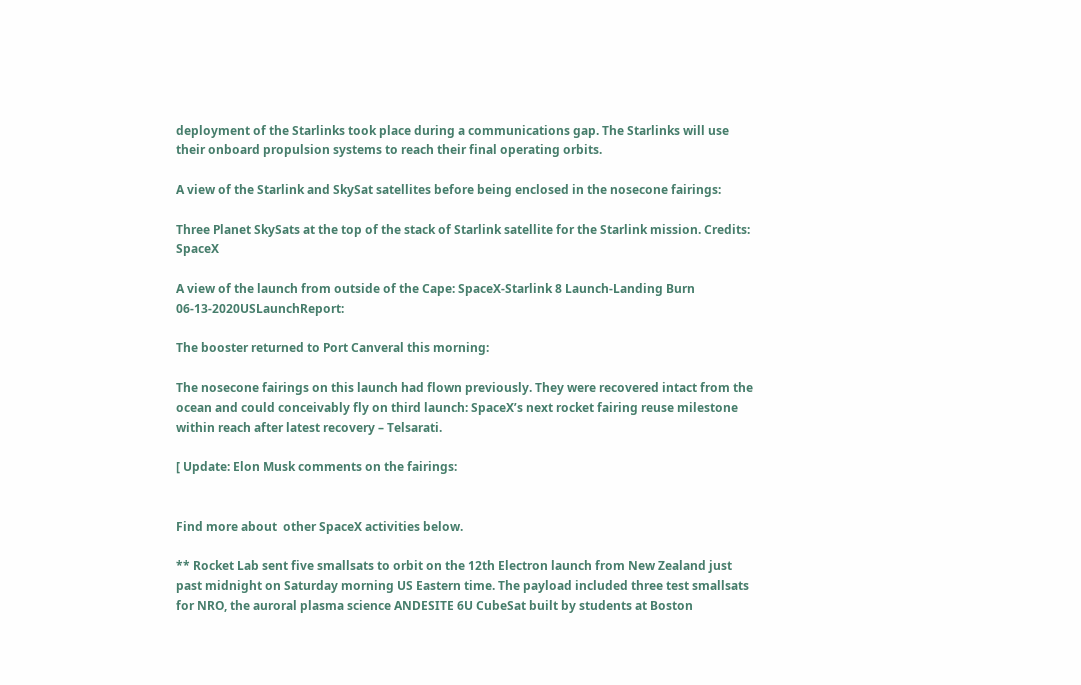deployment of the Starlinks took place during a communications gap. The Starlinks will use  their onboard propulsion systems to reach their final operating orbits.

A view of the Starlink and SkySat satellites before being enclosed in the nosecone fairings:

Three Planet SkySats at the top of the stack of Starlink satellite for the Starlink mission. Credits: SpaceX

A view of the launch from outside of the Cape: SpaceX-Starlink 8 Launch-Landing Burn 06-13-2020USLaunchReport:

The booster returned to Port Canveral this morning:

The nosecone fairings on this launch had flown previously. They were recovered intact from the ocean and could conceivably fly on third launch: SpaceX’s next rocket fairing reuse milestone within reach after latest recovery – Telsarati.

[ Update: Elon Musk comments on the fairings:


Find more about  other SpaceX activities below.

** Rocket Lab sent five smallsats to orbit on the 12th Electron launch from New Zealand just past midnight on Saturday morning US Eastern time. The payload included three test smallsats for NRO, the auroral plasma science ANDESITE 6U CubeSat built by students at Boston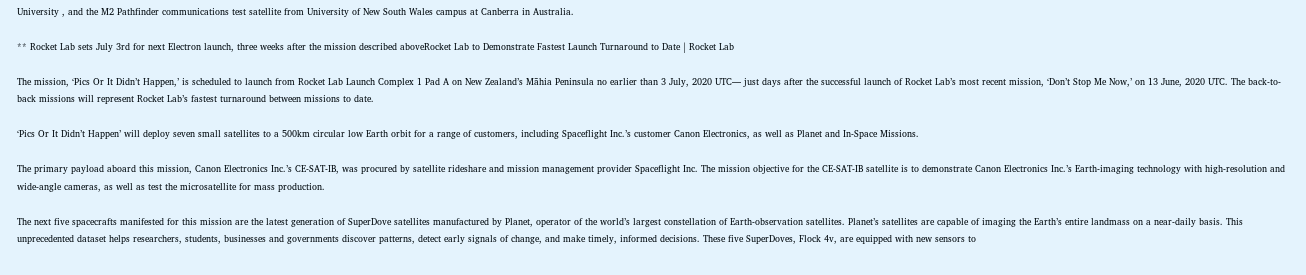University , and the M2 Pathfinder communications test satellite from University of New South Wales campus at Canberra in Australia.

** Rocket Lab sets July 3rd for next Electron launch, three weeks after the mission described aboveRocket Lab to Demonstrate Fastest Launch Turnaround to Date | Rocket Lab

The mission, ‘Pics Or It Didn’t Happen,’ is scheduled to launch from Rocket Lab Launch Complex 1 Pad A on New Zealand’s Māhia Peninsula no earlier than 3 July, 2020 UTC— just days after the successful launch of Rocket Lab’s most recent mission, ‘Don’t Stop Me Now,’ on 13 June, 2020 UTC. The back-to-back missions will represent Rocket Lab’s fastest turnaround between missions to date.

‘Pics Or It Didn’t Happen’ will deploy seven small satellites to a 500km circular low Earth orbit for a range of customers, including Spaceflight Inc.’s customer Canon Electronics, as well as Planet and In-Space Missions.

The primary payload aboard this mission, Canon Electronics Inc.’s CE-SAT-IB, was procured by satellite rideshare and mission management provider Spaceflight Inc. The mission objective for the CE-SAT-IB satellite is to demonstrate Canon Electronics Inc.’s Earth-imaging technology with high-resolution and wide-angle cameras, as well as test the microsatellite for mass production.

The next five spacecrafts manifested for this mission are the latest generation of SuperDove satellites manufactured by Planet, operator of the world’s largest constellation of Earth-observation satellites. Planet’s satellites are capable of imaging the Earth’s entire landmass on a near-daily basis. This unprecedented dataset helps researchers, students, businesses and governments discover patterns, detect early signals of change, and make timely, informed decisions. These five SuperDoves, Flock 4v, are equipped with new sensors to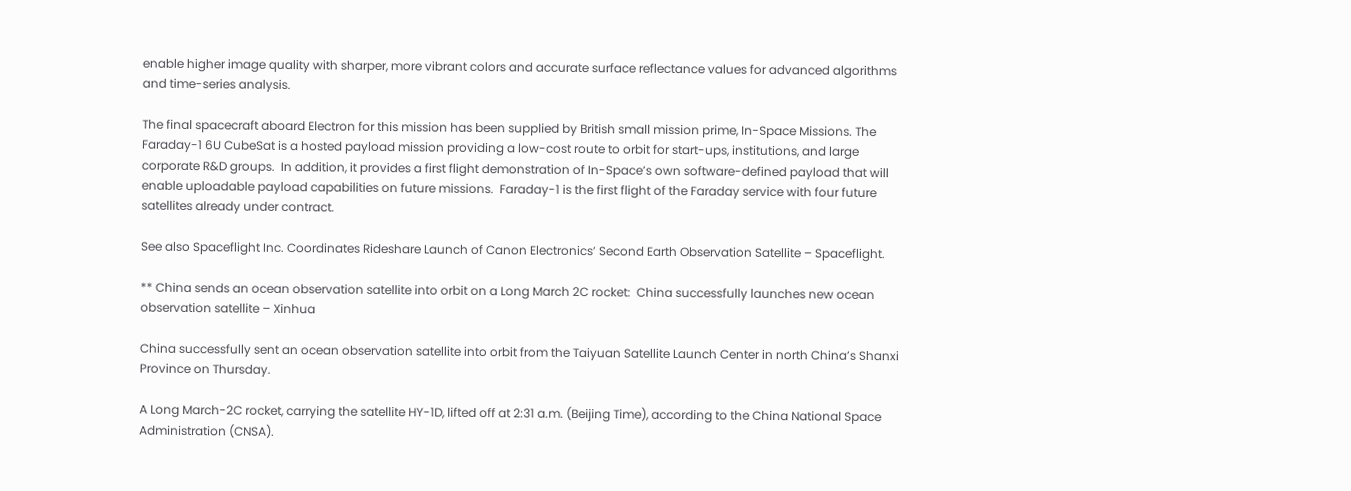enable higher image quality with sharper, more vibrant colors and accurate surface reflectance values for advanced algorithms and time-series analysis.

The final spacecraft aboard Electron for this mission has been supplied by British small mission prime, In-Space Missions. The Faraday-1 6U CubeSat is a hosted payload mission providing a low-cost route to orbit for start-ups, institutions, and large corporate R&D groups.  In addition, it provides a first flight demonstration of In-Space’s own software-defined payload that will enable uploadable payload capabilities on future missions.  Faraday-1 is the first flight of the Faraday service with four future satellites already under contract.

See also Spaceflight Inc. Coordinates Rideshare Launch of Canon Electronics’ Second Earth Observation Satellite – Spaceflight.

** China sends an ocean observation satellite into orbit on a Long March 2C rocket:  China successfully launches new ocean observation satellite – Xinhua

China successfully sent an ocean observation satellite into orbit from the Taiyuan Satellite Launch Center in north China’s Shanxi Province on Thursday.

A Long March-2C rocket, carrying the satellite HY-1D, lifted off at 2:31 a.m. (Beijing Time), according to the China National Space Administration (CNSA).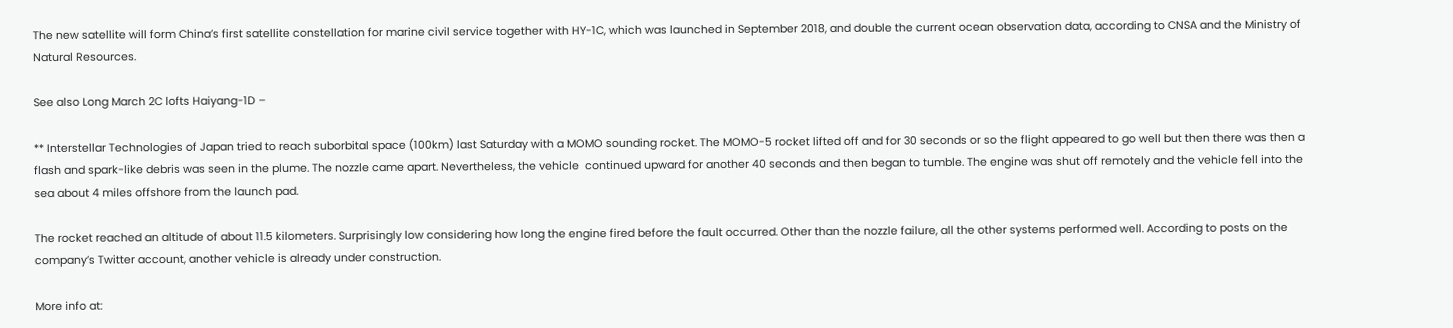The new satellite will form China’s first satellite constellation for marine civil service together with HY-1C, which was launched in September 2018, and double the current ocean observation data, according to CNSA and the Ministry of Natural Resources.

See also Long March 2C lofts Haiyang-1D –

** Interstellar Technologies of Japan tried to reach suborbital space (100km) last Saturday with a MOMO sounding rocket. The MOMO-5 rocket lifted off and for 30 seconds or so the flight appeared to go well but then there was then a flash and spark-like debris was seen in the plume. The nozzle came apart. Nevertheless, the vehicle  continued upward for another 40 seconds and then began to tumble. The engine was shut off remotely and the vehicle fell into the sea about 4 miles offshore from the launch pad.

The rocket reached an altitude of about 11.5 kilometers. Surprisingly low considering how long the engine fired before the fault occurred. Other than the nozzle failure, all the other systems performed well. According to posts on the company’s Twitter account, another vehicle is already under construction.

More info at: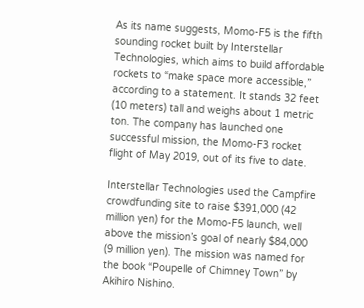As its name suggests, Momo-F5 is the fifth sounding rocket built by Interstellar Technologies, which aims to build affordable rockets to “make space more accessible,” according to a statement. It stands 32 feet (10 meters) tall and weighs about 1 metric ton. The company has launched one successful mission, the Momo-F3 rocket flight of May 2019, out of its five to date.

Interstellar Technologies used the Campfire crowdfunding site to raise $391,000 (42 million yen) for the Momo-F5 launch, well above the mission’s goal of nearly $84,000 (9 million yen). The mission was named for the book “Poupelle of Chimney Town” by Akihiro Nishino.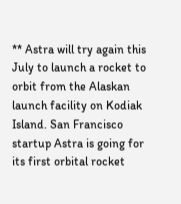** Astra will try again this July to launch a rocket to orbit from the Alaskan launch facility on Kodiak Island. San Francisco startup Astra is going for its first orbital rocket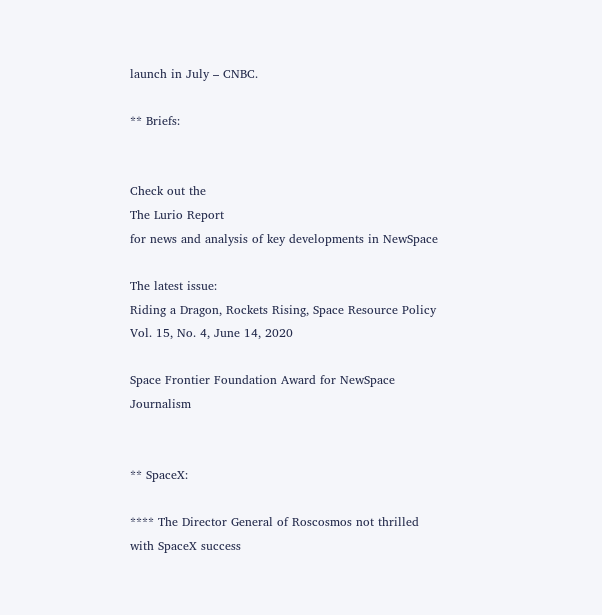launch in July – CNBC.

** Briefs:


Check out the
The Lurio Report
for news and analysis of key developments in NewSpace

The latest issue:
Riding a Dragon, Rockets Rising, Space Resource Policy
Vol. 15, No. 4, June 14, 2020

Space Frontier Foundation Award for NewSpace Journalism


** SpaceX:

**** The Director General of Roscosmos not thrilled with SpaceX success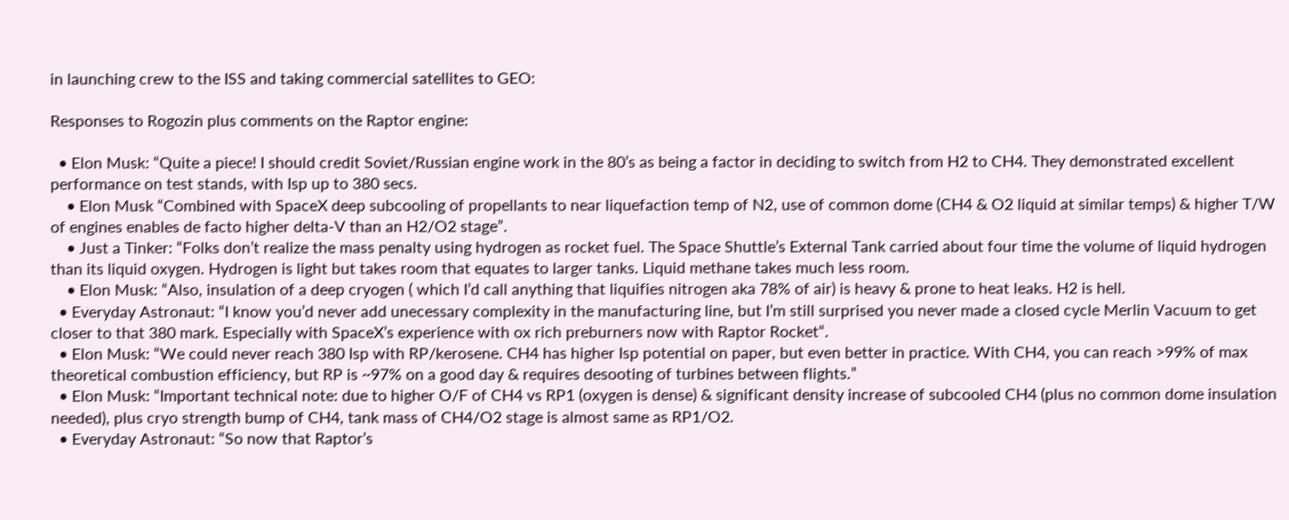in launching crew to the ISS and taking commercial satellites to GEO:

Responses to Rogozin plus comments on the Raptor engine:

  • Elon Musk: “Quite a piece! I should credit Soviet/Russian engine work in the 80’s as being a factor in deciding to switch from H2 to CH4. They demonstrated excellent performance on test stands, with Isp up to 380 secs.
    • Elon Musk “Combined with SpaceX deep subcooling of propellants to near liquefaction temp of N2, use of common dome (CH4 & O2 liquid at similar temps) & higher T/W of engines enables de facto higher delta-V than an H2/O2 stage”.
    • Just a Tinker: “Folks don’t realize the mass penalty using hydrogen as rocket fuel. The Space Shuttle’s External Tank carried about four time the volume of liquid hydrogen than its liquid oxygen. Hydrogen is light but takes room that equates to larger tanks. Liquid methane takes much less room.
    • Elon Musk: “Also, insulation of a deep cryogen ( which I’d call anything that liquifies nitrogen aka 78% of air) is heavy & prone to heat leaks. H2 is hell.
  • Everyday Astronaut: “I know you’d never add unecessary complexity in the manufacturing line, but I’m still surprised you never made a closed cycle Merlin Vacuum to get closer to that 380 mark. Especially with SpaceX’s experience with ox rich preburners now with Raptor Rocket“.
  • Elon Musk: “We could never reach 380 Isp with RP/kerosene. CH4 has higher Isp potential on paper, but even better in practice. With CH4, you can reach >99% of max theoretical combustion efficiency, but RP is ~97% on a good day & requires desooting of turbines between flights.”
  • Elon Musk: “Important technical note: due to higher O/F of CH4 vs RP1 (oxygen is dense) & significant density increase of subcooled CH4 (plus no common dome insulation needed), plus cryo strength bump of CH4, tank mass of CH4/O2 stage is almost same as RP1/O2.
  • Everyday Astronaut: “So now that Raptor’s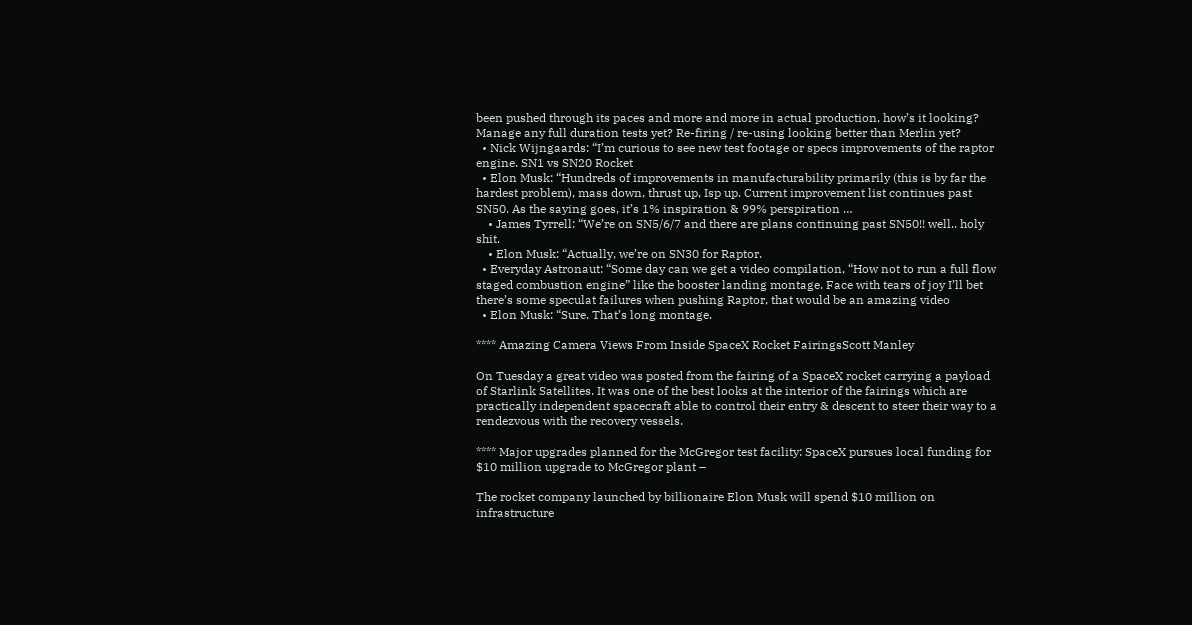been pushed through its paces and more and more in actual production, how’s it looking? Manage any full duration tests yet? Re-firing / re-using looking better than Merlin yet?
  • Nick Wijngaards: “I’m curious to see new test footage or specs improvements of the raptor engine. SN1 vs SN20 Rocket
  • Elon Musk: “Hundreds of improvements in manufacturability primarily (this is by far the hardest problem), mass down, thrust up, Isp up. Current improvement list continues past SN50. As the saying goes, it’s 1% inspiration & 99% perspiration …
    • James Tyrrell: “We’re on SN5/6/7 and there are plans continuing past SN50!! well.. holy shit.
    • Elon Musk: “Actually, we’re on SN30 for Raptor.
  • Everyday Astronaut: “Some day can we get a video compilation, “How not to run a full flow staged combustion engine” like the booster landing montage. Face with tears of joy I’ll bet there’s some speculat failures when pushing Raptor, that would be an amazing video
  • Elon Musk: “Sure. That’s long montage.

**** Amazing Camera Views From Inside SpaceX Rocket FairingsScott Manley

On Tuesday a great video was posted from the fairing of a SpaceX rocket carrying a payload of Starlink Satellites. It was one of the best looks at the interior of the fairings which are practically independent spacecraft able to control their entry & descent to steer their way to a rendezvous with the recovery vessels.

**** Major upgrades planned for the McGregor test facility: SpaceX pursues local funding for $10 million upgrade to McGregor plant –

The rocket company launched by billionaire Elon Musk will spend $10 million on infrastructure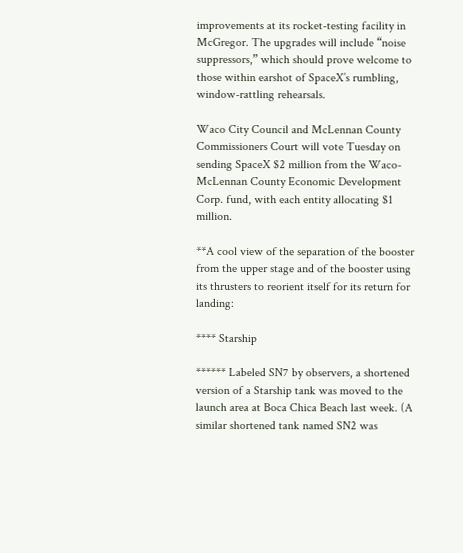improvements at its rocket-testing facility in McGregor. The upgrades will include “noise suppressors,” which should prove welcome to those within earshot of SpaceX’s rumbling, window-rattling rehearsals.

Waco City Council and McLennan County Commissioners Court will vote Tuesday on sending SpaceX $2 million from the Waco-McLennan County Economic Development Corp. fund, with each entity allocating $1 million.

**A cool view of the separation of the booster from the upper stage and of the booster using its thrusters to reorient itself for its return for landing:

**** Starship

****** Labeled SN7 by observers, a shortened version of a Starship tank was moved to the launch area at Boca Chica Beach last week. (A similar shortened tank named SN2 was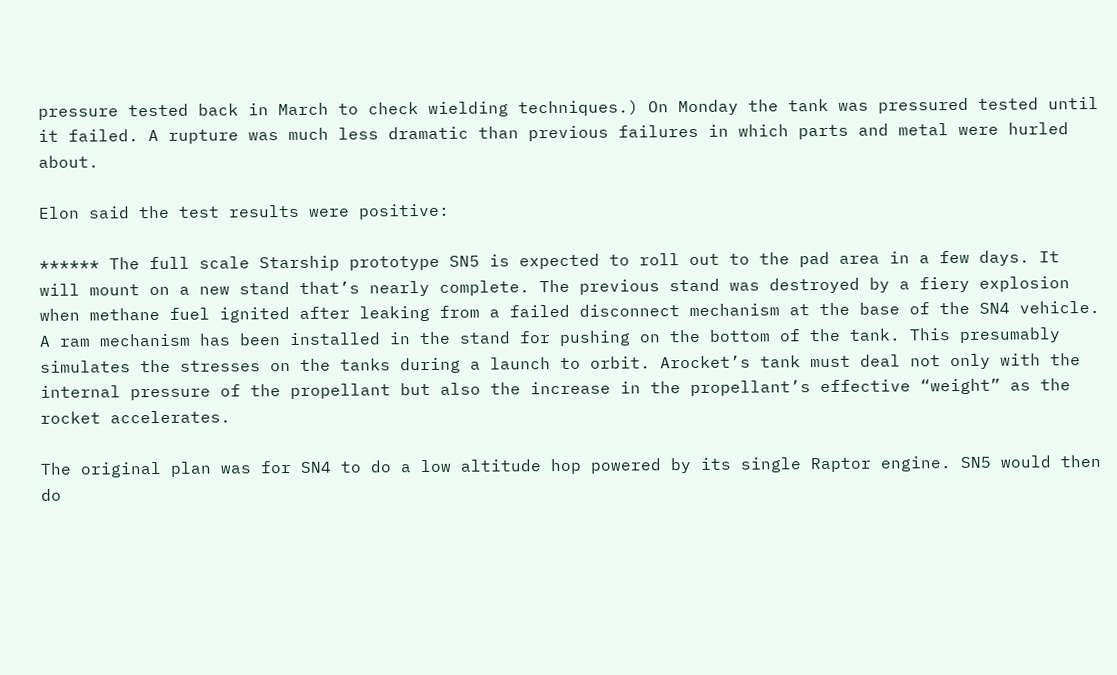pressure tested back in March to check wielding techniques.) On Monday the tank was pressured tested until it failed. A rupture was much less dramatic than previous failures in which parts and metal were hurled about.

Elon said the test results were positive:

****** The full scale Starship prototype SN5 is expected to roll out to the pad area in a few days. It will mount on a new stand that’s nearly complete. The previous stand was destroyed by a fiery explosion when methane fuel ignited after leaking from a failed disconnect mechanism at the base of the SN4 vehicle. A ram mechanism has been installed in the stand for pushing on the bottom of the tank. This presumably simulates the stresses on the tanks during a launch to orbit. Arocket’s tank must deal not only with the internal pressure of the propellant but also the increase in the propellant’s effective “weight” as the rocket accelerates.

The original plan was for SN4 to do a low altitude hop powered by its single Raptor engine. SN5 would then do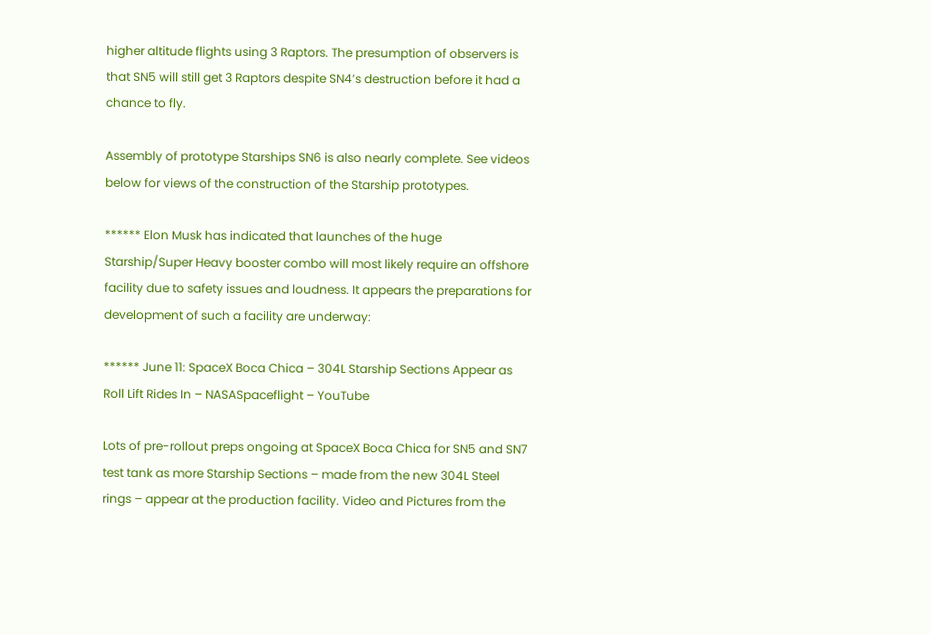higher altitude flights using 3 Raptors. The presumption of observers is that SN5 will still get 3 Raptors despite SN4’s destruction before it had a chance to fly.

Assembly of prototype Starships SN6 is also nearly complete. See videos below for views of the construction of the Starship prototypes.

****** Elon Musk has indicated that launches of the huge Starship/Super Heavy booster combo will most likely require an offshore facility due to safety issues and loudness. It appears the preparations for development of such a facility are underway:

****** June 11: SpaceX Boca Chica – 304L Starship Sections Appear as Roll Lift Rides In – NASASpaceflight – YouTube

Lots of pre-rollout preps ongoing at SpaceX Boca Chica for SN5 and SN7 test tank as more Starship Sections – made from the new 304L Steel rings – appear at the production facility. Video and Pictures from the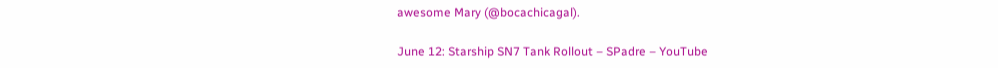awesome Mary (@bocachicagal).

June 12: Starship SN7 Tank Rollout – SPadre – YouTube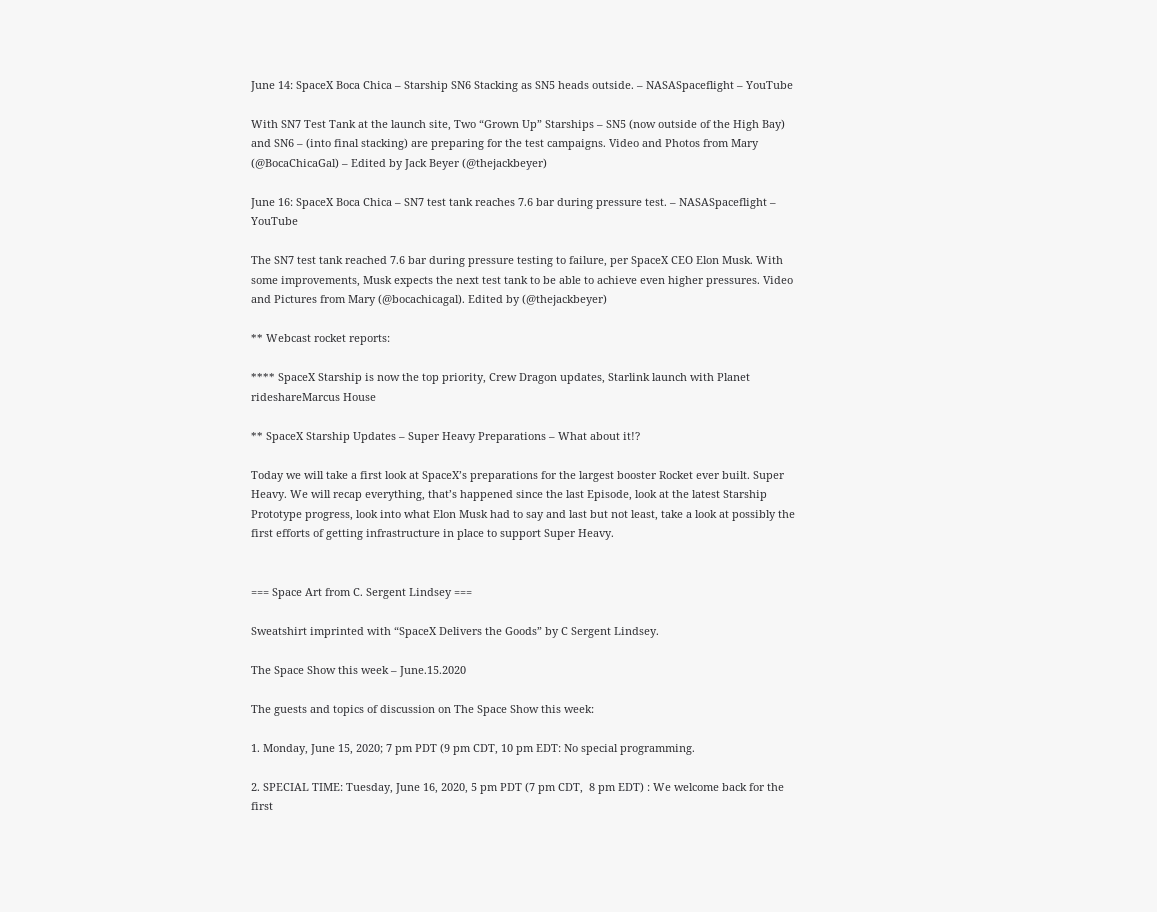June 14: SpaceX Boca Chica – Starship SN6 Stacking as SN5 heads outside. – NASASpaceflight – YouTube

With SN7 Test Tank at the launch site, Two “Grown Up” Starships – SN5 (now outside of the High Bay) and SN6 – (into final stacking) are preparing for the test campaigns. Video and Photos from Mary (@BocaChicaGal) – Edited by Jack Beyer (@thejackbeyer)

June 16: SpaceX Boca Chica – SN7 test tank reaches 7.6 bar during pressure test. – NASASpaceflight – YouTube

The SN7 test tank reached 7.6 bar during pressure testing to failure, per SpaceX CEO Elon Musk. With some improvements, Musk expects the next test tank to be able to achieve even higher pressures. Video and Pictures from Mary (@bocachicagal). Edited by (@thejackbeyer)

** Webcast rocket reports:

**** SpaceX Starship is now the top priority, Crew Dragon updates, Starlink launch with Planet rideshareMarcus House

** SpaceX Starship Updates – Super Heavy Preparations – What about it!?

Today we will take a first look at SpaceX’s preparations for the largest booster Rocket ever built. Super Heavy. We will recap everything, that’s happened since the last Episode, look at the latest Starship Prototype progress, look into what Elon Musk had to say and last but not least, take a look at possibly the first efforts of getting infrastructure in place to support Super Heavy.


=== Space Art from C. Sergent Lindsey ===

Sweatshirt imprinted with “SpaceX Delivers the Goods” by C Sergent Lindsey.

The Space Show this week – June.15.2020

The guests and topics of discussion on The Space Show this week:

1. Monday, June 15, 2020; 7 pm PDT (9 pm CDT, 10 pm EDT: No special programming.

2. SPECIAL TIME: Tuesday, June 16, 2020, 5 pm PDT (7 pm CDT,  8 pm EDT) : We welcome back for the first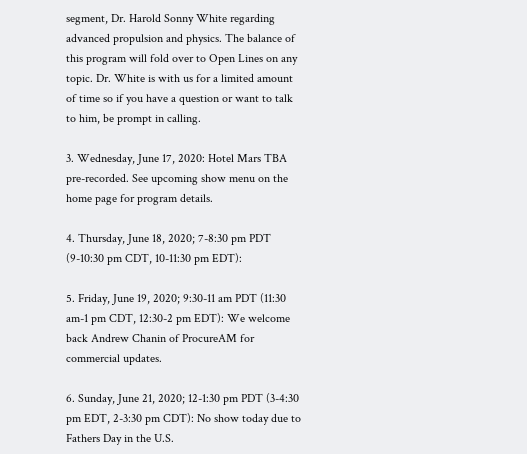segment, Dr. Harold Sonny White regarding advanced propulsion and physics. The balance of this program will fold over to Open Lines on any topic. Dr. White is with us for a limited amount of time so if you have a question or want to talk to him, be prompt in calling.

3. Wednesday, June 17, 2020: Hotel Mars TBA pre-recorded. See upcoming show menu on the home page for program details.

4. Thursday, June 18, 2020; 7-8:30 pm PDT (9-10:30 pm CDT, 10-11:30 pm EDT):

5. Friday, June 19, 2020; 9:30-11 am PDT (11:30 am-1 pm CDT, 12:30-2 pm EDT): We welcome back Andrew Chanin of ProcureAM for commercial updates.

6. Sunday, June 21, 2020; 12-1:30 pm PDT (3-4:30 pm EDT, 2-3:30 pm CDT): No show today due to Fathers Day in the U.S.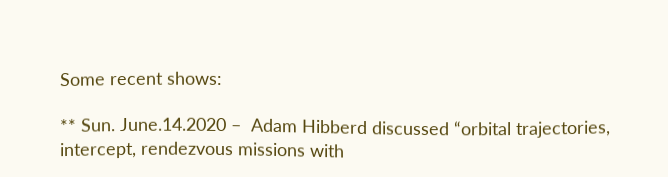Some recent shows:

** Sun. June.14.2020 –  Adam Hibberd discussed “orbital trajectories, intercept, rendezvous missions with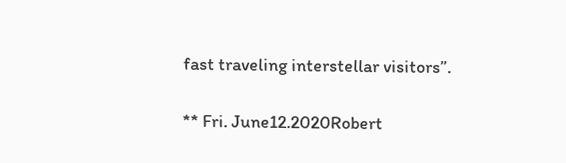fast traveling interstellar visitors”.

** Fri. June12.2020Robert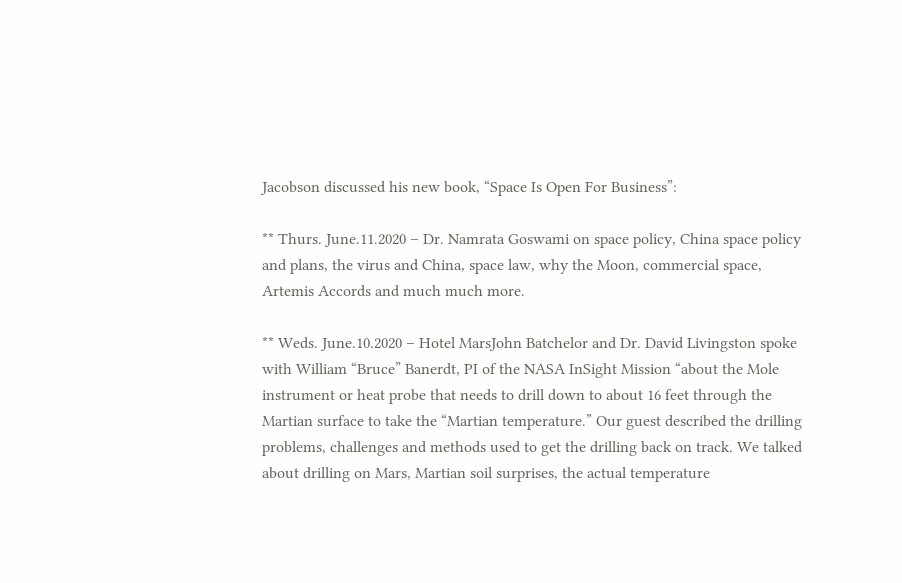Jacobson discussed his new book, “Space Is Open For Business”:

** Thurs. June.11.2020 – Dr. Namrata Goswami on space policy, China space policy and plans, the virus and China, space law, why the Moon, commercial space,  Artemis Accords and much much more.

** Weds. June.10.2020 – Hotel MarsJohn Batchelor and Dr. David Livingston spoke with William “Bruce” Banerdt, PI of the NASA InSight Mission “about the Mole instrument or heat probe that needs to drill down to about 16 feet through the Martian surface to take the “Martian temperature.” Our guest described the drilling problems, challenges and methods used to get the drilling back on track. We talked about drilling on Mars, Martian soil surprises, the actual temperature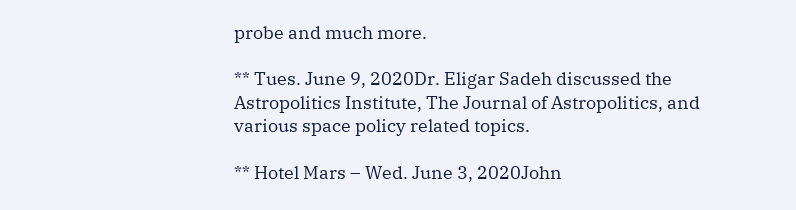probe and much more.

** Tues. June 9, 2020Dr. Eligar Sadeh discussed the Astropolitics Institute, The Journal of Astropolitics, and various space policy related topics.

** Hotel Mars – Wed. June 3, 2020John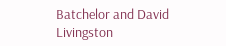Batchelor and David Livingston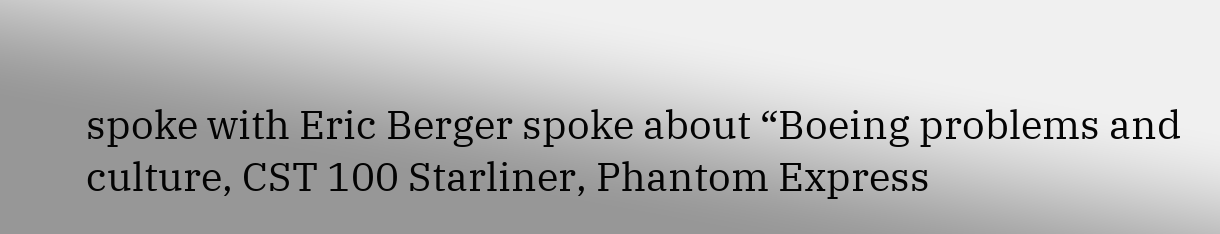spoke with Eric Berger spoke about “Boeing problems and culture, CST 100 Starliner, Phantom Express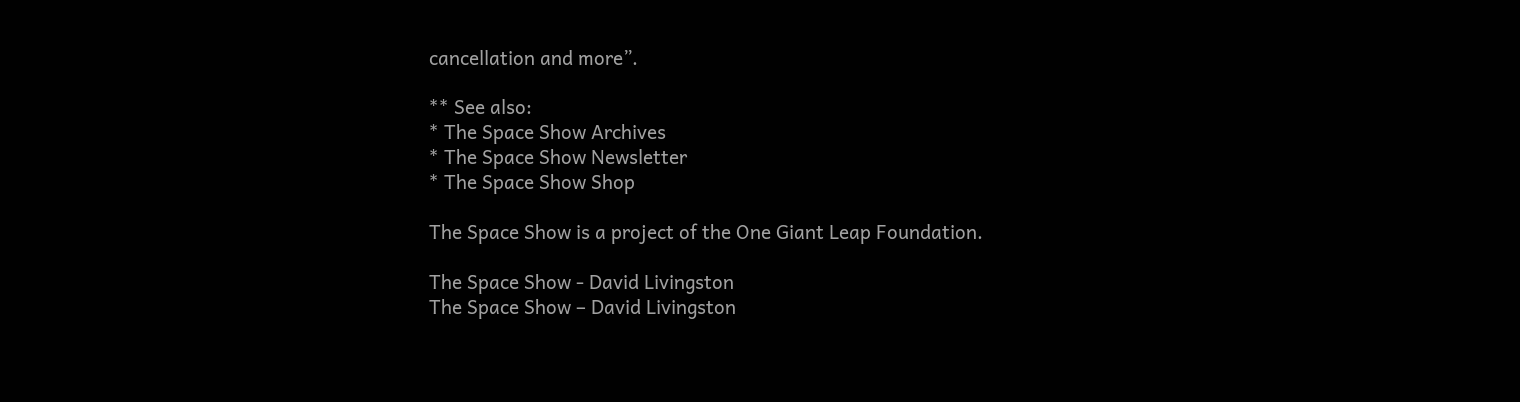cancellation and more”.

** See also:
* The Space Show Archives
* The Space Show Newsletter
* The Space Show Shop

The Space Show is a project of the One Giant Leap Foundation.

The Space Show - David Livingston
The Space Show – David Livingston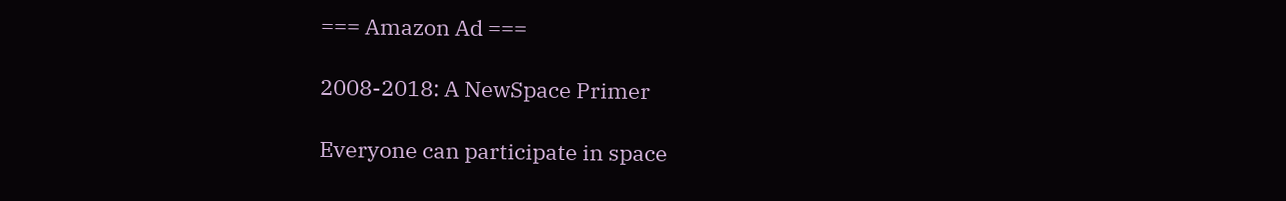=== Amazon Ad ===

2008-2018: A NewSpace Primer

Everyone can participate in space